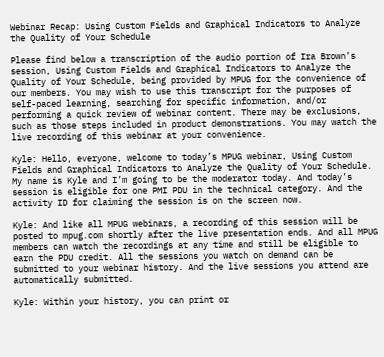Webinar Recap: Using Custom Fields and Graphical Indicators to Analyze the Quality of Your Schedule

Please find below a transcription of the audio portion of Ira Brown’s session, Using Custom Fields and Graphical Indicators to Analyze the Quality of Your Schedule, being provided by MPUG for the convenience of our members. You may wish to use this transcript for the purposes of self-paced learning, searching for specific information, and/or performing a quick review of webinar content. There may be exclusions, such as those steps included in product demonstrations. You may watch the live recording of this webinar at your convenience.

Kyle: Hello, everyone, welcome to today’s MPUG webinar, Using Custom Fields and Graphical Indicators to Analyze the Quality of Your Schedule. My name is Kyle and I’m going to be the moderator today. And today’s session is eligible for one PMI PDU in the technical category. And the activity ID for claiming the session is on the screen now.

Kyle: And like all MPUG webinars, a recording of this session will be posted to mpug.com shortly after the live presentation ends. And all MPUG members can watch the recordings at any time and still be eligible to earn the PDU credit. All the sessions you watch on demand can be submitted to your webinar history. And the live sessions you attend are automatically submitted.

Kyle: Within your history, you can print or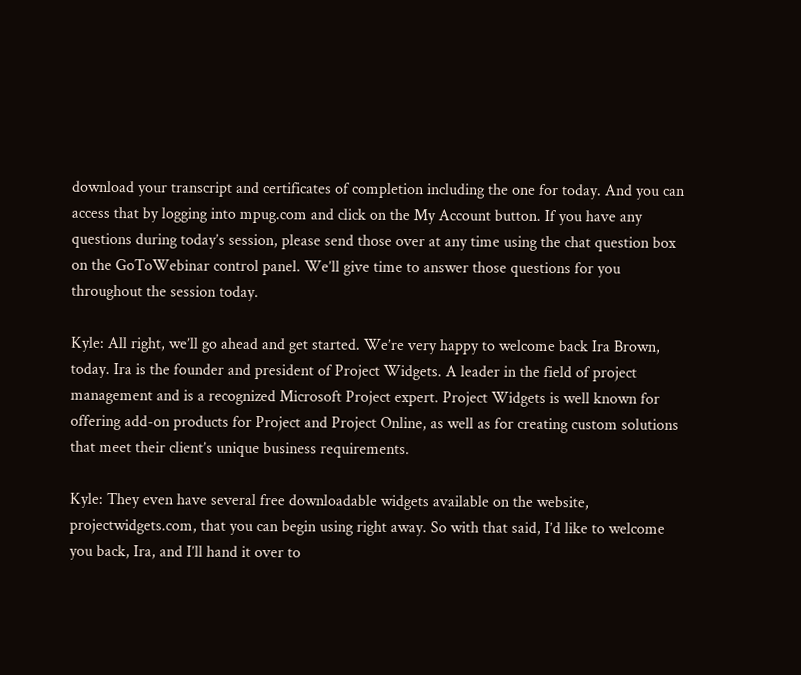download your transcript and certificates of completion including the one for today. And you can access that by logging into mpug.com and click on the My Account button. If you have any questions during today’s session, please send those over at any time using the chat question box on the GoToWebinar control panel. We’ll give time to answer those questions for you throughout the session today.

Kyle: All right, we’ll go ahead and get started. We’re very happy to welcome back Ira Brown, today. Ira is the founder and president of Project Widgets. A leader in the field of project management and is a recognized Microsoft Project expert. Project Widgets is well known for offering add-on products for Project and Project Online, as well as for creating custom solutions that meet their client’s unique business requirements.

Kyle: They even have several free downloadable widgets available on the website, projectwidgets.com, that you can begin using right away. So with that said, I’d like to welcome you back, Ira, and I’ll hand it over to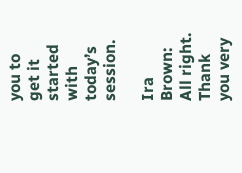you to get it started with today’s session.

Ira Brown: All right. Thank you very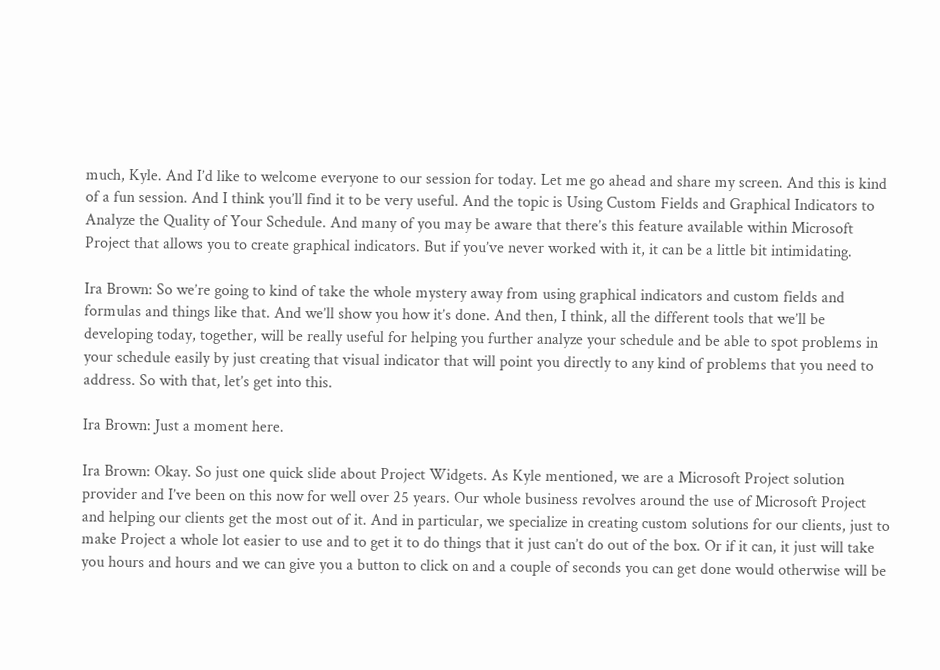much, Kyle. And I’d like to welcome everyone to our session for today. Let me go ahead and share my screen. And this is kind of a fun session. And I think you’ll find it to be very useful. And the topic is Using Custom Fields and Graphical Indicators to Analyze the Quality of Your Schedule. And many of you may be aware that there’s this feature available within Microsoft Project that allows you to create graphical indicators. But if you’ve never worked with it, it can be a little bit intimidating.

Ira Brown: So we’re going to kind of take the whole mystery away from using graphical indicators and custom fields and formulas and things like that. And we’ll show you how it’s done. And then, I think, all the different tools that we’ll be developing today, together, will be really useful for helping you further analyze your schedule and be able to spot problems in your schedule easily by just creating that visual indicator that will point you directly to any kind of problems that you need to address. So with that, let’s get into this.

Ira Brown: Just a moment here.

Ira Brown: Okay. So just one quick slide about Project Widgets. As Kyle mentioned, we are a Microsoft Project solution provider and I’ve been on this now for well over 25 years. Our whole business revolves around the use of Microsoft Project and helping our clients get the most out of it. And in particular, we specialize in creating custom solutions for our clients, just to make Project a whole lot easier to use and to get it to do things that it just can’t do out of the box. Or if it can, it just will take you hours and hours and we can give you a button to click on and a couple of seconds you can get done would otherwise will be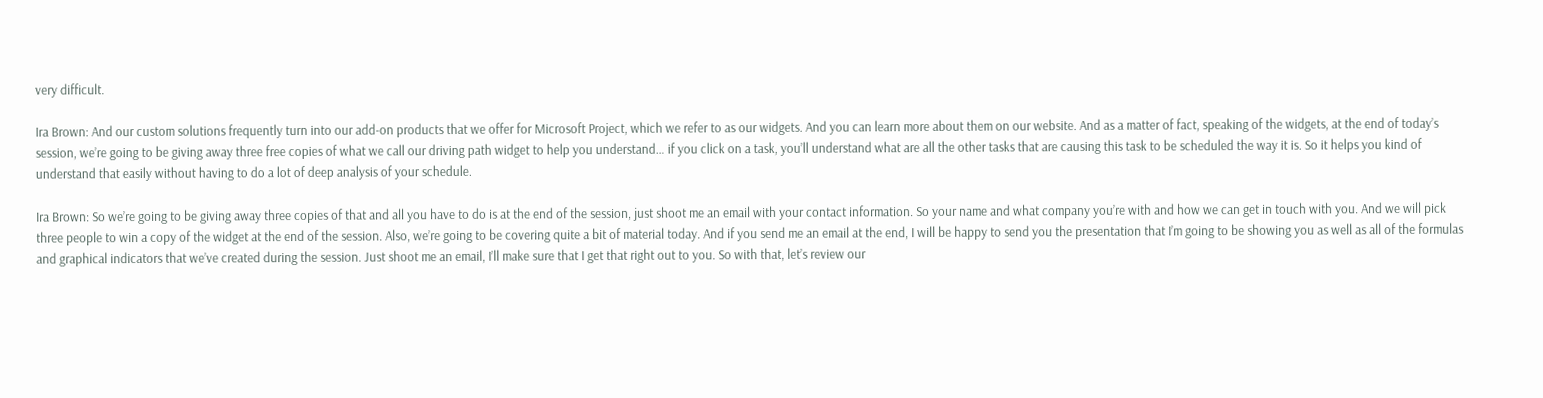very difficult.

Ira Brown: And our custom solutions frequently turn into our add-on products that we offer for Microsoft Project, which we refer to as our widgets. And you can learn more about them on our website. And as a matter of fact, speaking of the widgets, at the end of today’s session, we’re going to be giving away three free copies of what we call our driving path widget to help you understand… if you click on a task, you’ll understand what are all the other tasks that are causing this task to be scheduled the way it is. So it helps you kind of understand that easily without having to do a lot of deep analysis of your schedule.

Ira Brown: So we’re going to be giving away three copies of that and all you have to do is at the end of the session, just shoot me an email with your contact information. So your name and what company you’re with and how we can get in touch with you. And we will pick three people to win a copy of the widget at the end of the session. Also, we’re going to be covering quite a bit of material today. And if you send me an email at the end, I will be happy to send you the presentation that I’m going to be showing you as well as all of the formulas and graphical indicators that we’ve created during the session. Just shoot me an email, I’ll make sure that I get that right out to you. So with that, let’s review our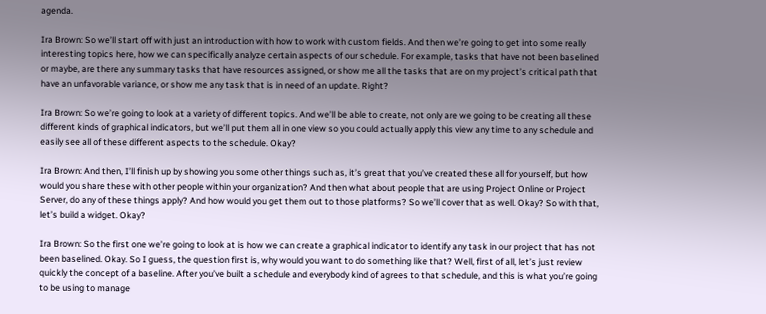agenda.

Ira Brown: So we’ll start off with just an introduction with how to work with custom fields. And then we’re going to get into some really interesting topics here, how we can specifically analyze certain aspects of our schedule. For example, tasks that have not been baselined or maybe, are there any summary tasks that have resources assigned, or show me all the tasks that are on my project’s critical path that have an unfavorable variance, or show me any task that is in need of an update. Right?

Ira Brown: So we’re going to look at a variety of different topics. And we’ll be able to create, not only are we going to be creating all these different kinds of graphical indicators, but we’ll put them all in one view so you could actually apply this view any time to any schedule and easily see all of these different aspects to the schedule. Okay?

Ira Brown: And then, I’ll finish up by showing you some other things such as, it’s great that you’ve created these all for yourself, but how would you share these with other people within your organization? And then what about people that are using Project Online or Project Server, do any of these things apply? And how would you get them out to those platforms? So we’ll cover that as well. Okay? So with that, let’s build a widget. Okay?

Ira Brown: So the first one we’re going to look at is how we can create a graphical indicator to identify any task in our project that has not been baselined. Okay. So I guess, the question first is, why would you want to do something like that? Well, first of all, let’s just review quickly the concept of a baseline. After you’ve built a schedule and everybody kind of agrees to that schedule, and this is what you’re going to be using to manage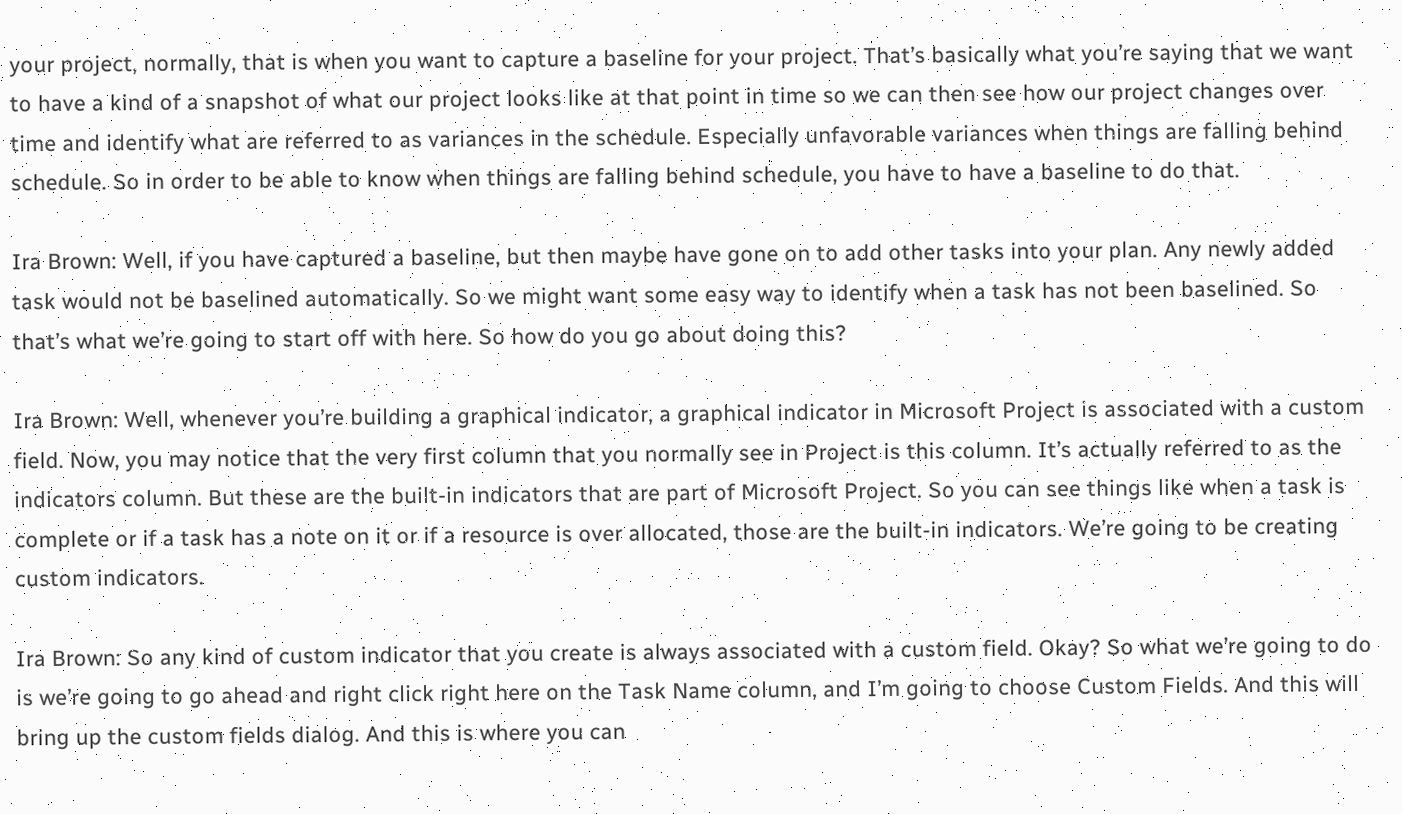your project, normally, that is when you want to capture a baseline for your project. That’s basically what you’re saying that we want to have a kind of a snapshot of what our project looks like at that point in time so we can then see how our project changes over time and identify what are referred to as variances in the schedule. Especially unfavorable variances when things are falling behind schedule. So in order to be able to know when things are falling behind schedule, you have to have a baseline to do that.

Ira Brown: Well, if you have captured a baseline, but then maybe have gone on to add other tasks into your plan. Any newly added task would not be baselined automatically. So we might want some easy way to identify when a task has not been baselined. So that’s what we’re going to start off with here. So how do you go about doing this?

Ira Brown: Well, whenever you’re building a graphical indicator, a graphical indicator in Microsoft Project is associated with a custom field. Now, you may notice that the very first column that you normally see in Project is this column. It’s actually referred to as the indicators column. But these are the built-in indicators that are part of Microsoft Project. So you can see things like when a task is complete or if a task has a note on it or if a resource is over allocated, those are the built-in indicators. We’re going to be creating custom indicators.

Ira Brown: So any kind of custom indicator that you create is always associated with a custom field. Okay? So what we’re going to do is we’re going to go ahead and right click right here on the Task Name column, and I’m going to choose Custom Fields. And this will bring up the custom fields dialog. And this is where you can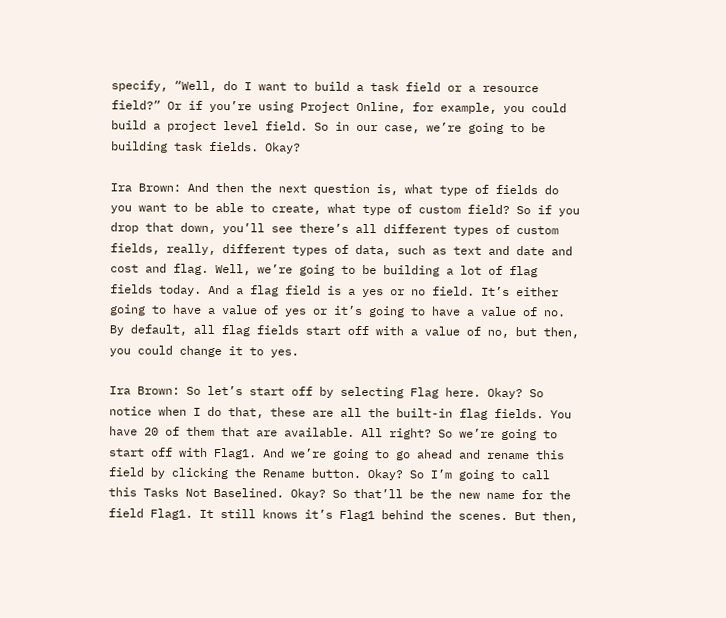specify, “Well, do I want to build a task field or a resource field?” Or if you’re using Project Online, for example, you could build a project level field. So in our case, we’re going to be building task fields. Okay?

Ira Brown: And then the next question is, what type of fields do you want to be able to create, what type of custom field? So if you drop that down, you’ll see there’s all different types of custom fields, really, different types of data, such as text and date and cost and flag. Well, we’re going to be building a lot of flag fields today. And a flag field is a yes or no field. It’s either going to have a value of yes or it’s going to have a value of no. By default, all flag fields start off with a value of no, but then, you could change it to yes.

Ira Brown: So let’s start off by selecting Flag here. Okay? So notice when I do that, these are all the built-in flag fields. You have 20 of them that are available. All right? So we’re going to start off with Flag1. And we’re going to go ahead and rename this field by clicking the Rename button. Okay? So I’m going to call this Tasks Not Baselined. Okay? So that’ll be the new name for the field Flag1. It still knows it’s Flag1 behind the scenes. But then,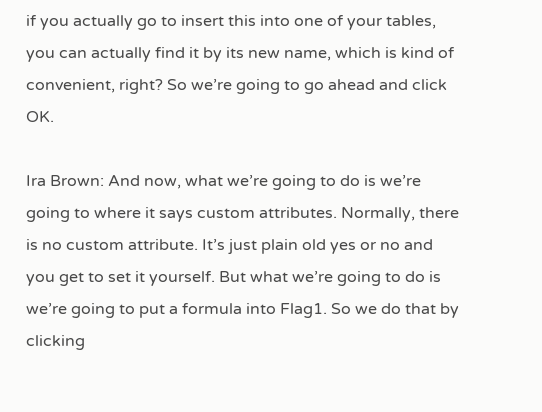if you actually go to insert this into one of your tables, you can actually find it by its new name, which is kind of convenient, right? So we’re going to go ahead and click OK.

Ira Brown: And now, what we’re going to do is we’re going to where it says custom attributes. Normally, there is no custom attribute. It’s just plain old yes or no and you get to set it yourself. But what we’re going to do is we’re going to put a formula into Flag1. So we do that by clicking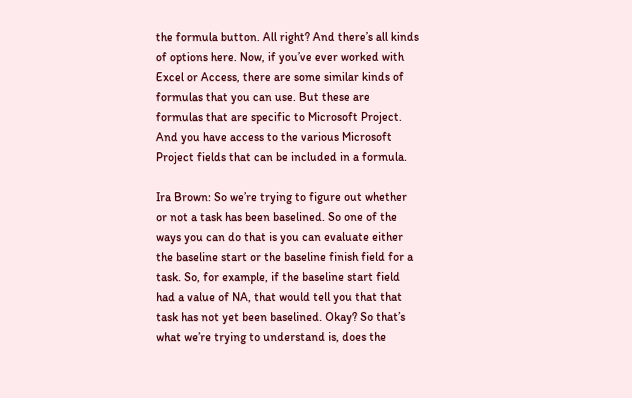the formula button. All right? And there’s all kinds of options here. Now, if you’ve ever worked with Excel or Access, there are some similar kinds of formulas that you can use. But these are formulas that are specific to Microsoft Project. And you have access to the various Microsoft Project fields that can be included in a formula.

Ira Brown: So we’re trying to figure out whether or not a task has been baselined. So one of the ways you can do that is you can evaluate either the baseline start or the baseline finish field for a task. So, for example, if the baseline start field had a value of NA, that would tell you that that task has not yet been baselined. Okay? So that’s what we’re trying to understand is, does the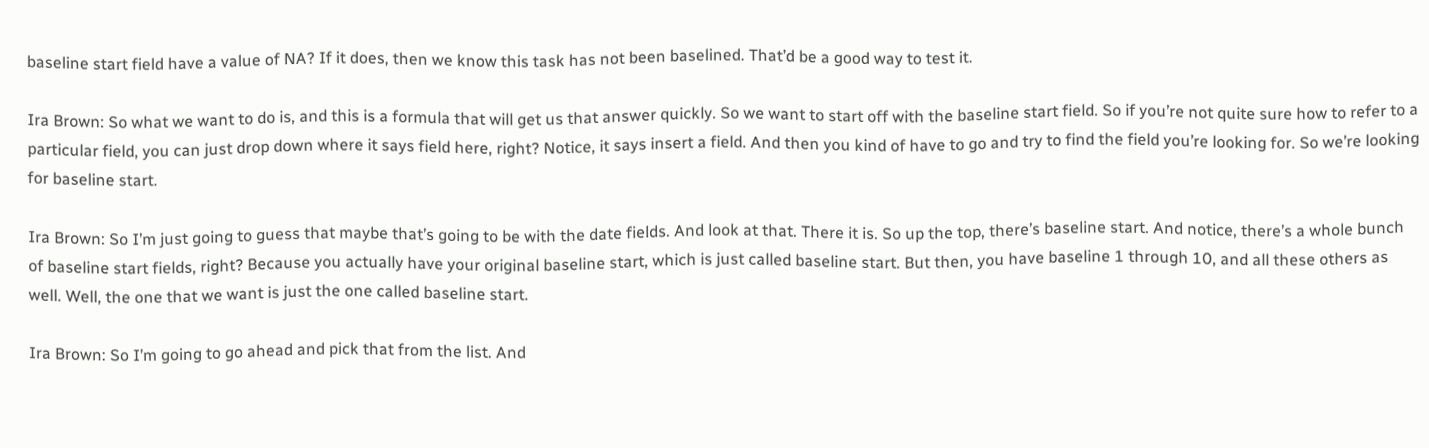baseline start field have a value of NA? If it does, then we know this task has not been baselined. That’d be a good way to test it.

Ira Brown: So what we want to do is, and this is a formula that will get us that answer quickly. So we want to start off with the baseline start field. So if you’re not quite sure how to refer to a particular field, you can just drop down where it says field here, right? Notice, it says insert a field. And then you kind of have to go and try to find the field you’re looking for. So we’re looking for baseline start.

Ira Brown: So I’m just going to guess that maybe that’s going to be with the date fields. And look at that. There it is. So up the top, there’s baseline start. And notice, there’s a whole bunch of baseline start fields, right? Because you actually have your original baseline start, which is just called baseline start. But then, you have baseline 1 through 10, and all these others as well. Well, the one that we want is just the one called baseline start.

Ira Brown: So I’m going to go ahead and pick that from the list. And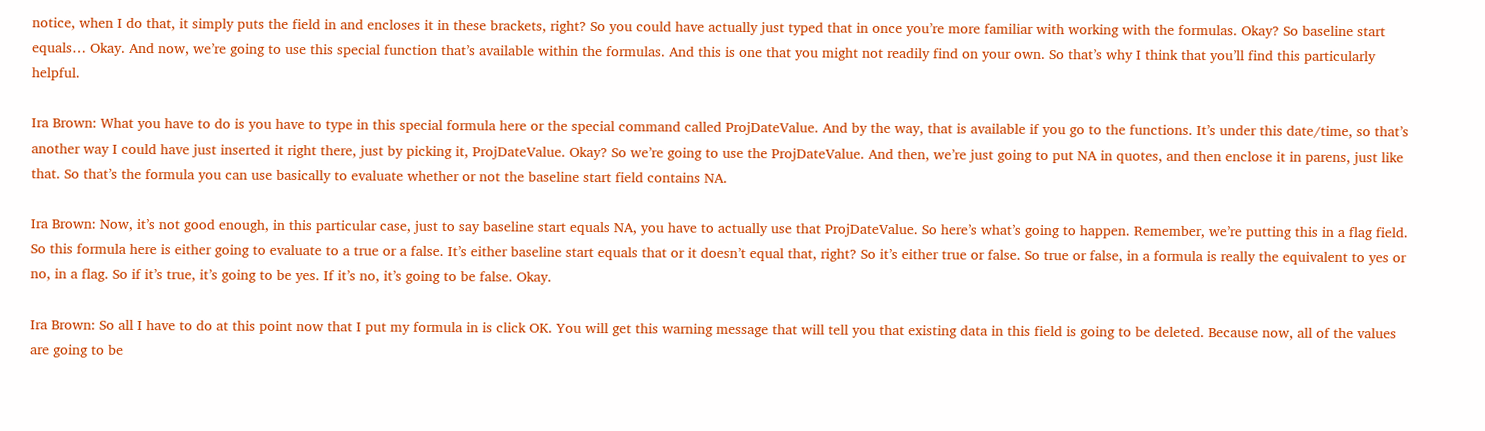notice, when I do that, it simply puts the field in and encloses it in these brackets, right? So you could have actually just typed that in once you’re more familiar with working with the formulas. Okay? So baseline start equals… Okay. And now, we’re going to use this special function that’s available within the formulas. And this is one that you might not readily find on your own. So that’s why I think that you’ll find this particularly helpful.

Ira Brown: What you have to do is you have to type in this special formula here or the special command called ProjDateValue. And by the way, that is available if you go to the functions. It’s under this date/time, so that’s another way I could have just inserted it right there, just by picking it, ProjDateValue. Okay? So we’re going to use the ProjDateValue. And then, we’re just going to put NA in quotes, and then enclose it in parens, just like that. So that’s the formula you can use basically to evaluate whether or not the baseline start field contains NA.

Ira Brown: Now, it’s not good enough, in this particular case, just to say baseline start equals NA, you have to actually use that ProjDateValue. So here’s what’s going to happen. Remember, we’re putting this in a flag field. So this formula here is either going to evaluate to a true or a false. It’s either baseline start equals that or it doesn’t equal that, right? So it’s either true or false. So true or false, in a formula is really the equivalent to yes or no, in a flag. So if it’s true, it’s going to be yes. If it’s no, it’s going to be false. Okay.

Ira Brown: So all I have to do at this point now that I put my formula in is click OK. You will get this warning message that will tell you that existing data in this field is going to be deleted. Because now, all of the values are going to be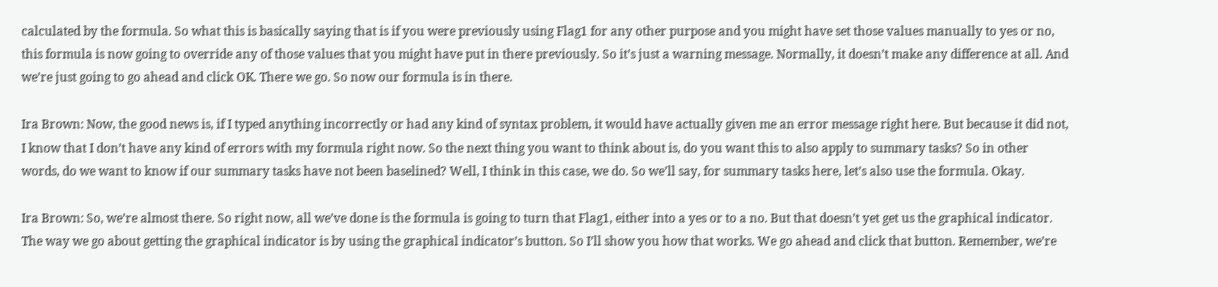calculated by the formula. So what this is basically saying that is if you were previously using Flag1 for any other purpose and you might have set those values manually to yes or no, this formula is now going to override any of those values that you might have put in there previously. So it’s just a warning message. Normally, it doesn’t make any difference at all. And we’re just going to go ahead and click OK. There we go. So now our formula is in there.

Ira Brown: Now, the good news is, if I typed anything incorrectly or had any kind of syntax problem, it would have actually given me an error message right here. But because it did not, I know that I don’t have any kind of errors with my formula right now. So the next thing you want to think about is, do you want this to also apply to summary tasks? So in other words, do we want to know if our summary tasks have not been baselined? Well, I think in this case, we do. So we’ll say, for summary tasks here, let’s also use the formula. Okay.

Ira Brown: So, we’re almost there. So right now, all we’ve done is the formula is going to turn that Flag1, either into a yes or to a no. But that doesn’t yet get us the graphical indicator. The way we go about getting the graphical indicator is by using the graphical indicator’s button. So I’ll show you how that works. We go ahead and click that button. Remember, we’re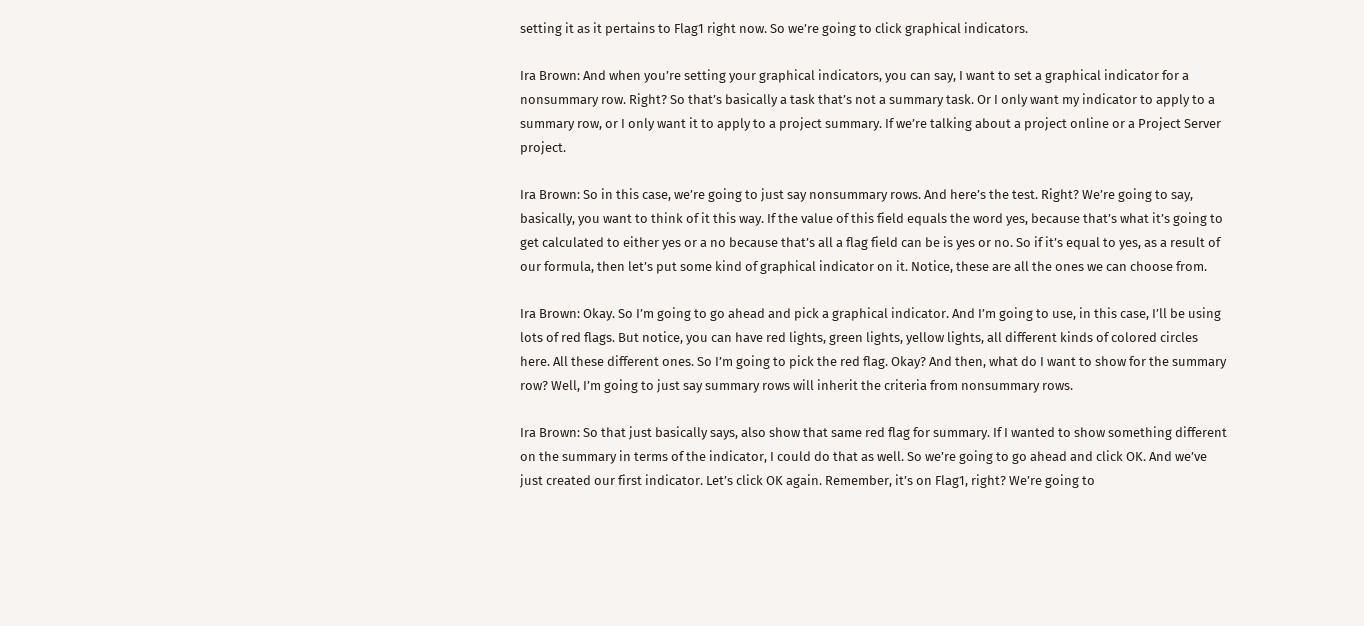setting it as it pertains to Flag1 right now. So we’re going to click graphical indicators.

Ira Brown: And when you’re setting your graphical indicators, you can say, I want to set a graphical indicator for a nonsummary row. Right? So that’s basically a task that’s not a summary task. Or I only want my indicator to apply to a summary row, or I only want it to apply to a project summary. If we’re talking about a project online or a Project Server project.

Ira Brown: So in this case, we’re going to just say nonsummary rows. And here’s the test. Right? We’re going to say, basically, you want to think of it this way. If the value of this field equals the word yes, because that’s what it’s going to get calculated to either yes or a no because that’s all a flag field can be is yes or no. So if it’s equal to yes, as a result of our formula, then let’s put some kind of graphical indicator on it. Notice, these are all the ones we can choose from.

Ira Brown: Okay. So I’m going to go ahead and pick a graphical indicator. And I’m going to use, in this case, I’ll be using lots of red flags. But notice, you can have red lights, green lights, yellow lights, all different kinds of colored circles here. All these different ones. So I’m going to pick the red flag. Okay? And then, what do I want to show for the summary row? Well, I’m going to just say summary rows will inherit the criteria from nonsummary rows.

Ira Brown: So that just basically says, also show that same red flag for summary. If I wanted to show something different on the summary in terms of the indicator, I could do that as well. So we’re going to go ahead and click OK. And we’ve just created our first indicator. Let’s click OK again. Remember, it’s on Flag1, right? We’re going to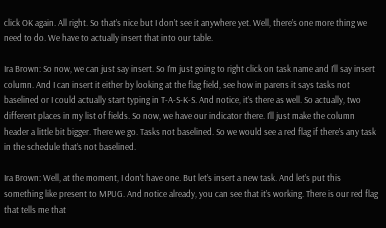click OK again. All right. So that’s nice but I don’t see it anywhere yet. Well, there’s one more thing we need to do. We have to actually insert that into our table.

Ira Brown: So now, we can just say insert. So I’m just going to right click on task name and I’ll say insert column. And I can insert it either by looking at the flag field, see how in parens it says tasks not baselined or I could actually start typing in T-A-S-K-S. And notice, it’s there as well. So actually, two different places in my list of fields. So now, we have our indicator there. I’ll just make the column header a little bit bigger. There we go. Tasks not baselined. So we would see a red flag if there’s any task in the schedule that’s not baselined.

Ira Brown: Well, at the moment, I don’t have one. But let’s insert a new task. And let’s put this something like present to MPUG. And notice already, you can see that it’s working. There is our red flag that tells me that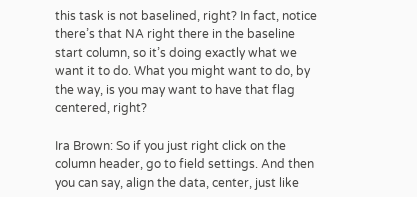this task is not baselined, right? In fact, notice there’s that NA right there in the baseline start column, so it’s doing exactly what we want it to do. What you might want to do, by the way, is you may want to have that flag centered, right?

Ira Brown: So if you just right click on the column header, go to field settings. And then you can say, align the data, center, just like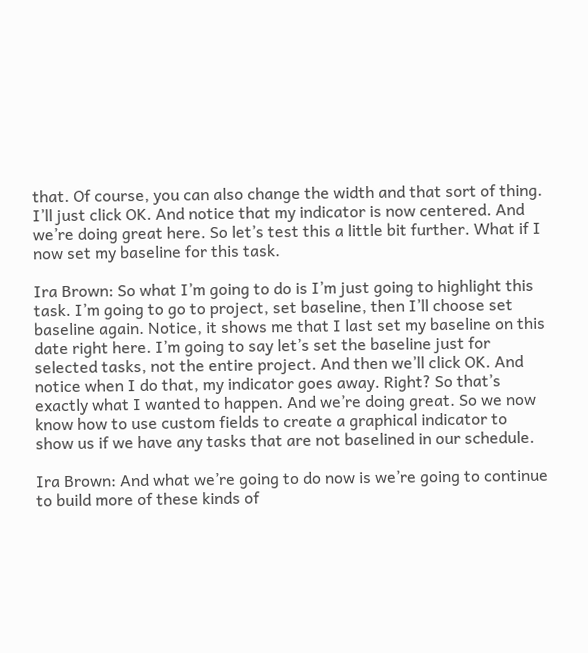that. Of course, you can also change the width and that sort of thing. I’ll just click OK. And notice that my indicator is now centered. And we’re doing great here. So let’s test this a little bit further. What if I now set my baseline for this task.

Ira Brown: So what I’m going to do is I’m just going to highlight this task. I’m going to go to project, set baseline, then I’ll choose set baseline again. Notice, it shows me that I last set my baseline on this date right here. I’m going to say let’s set the baseline just for selected tasks, not the entire project. And then we’ll click OK. And notice when I do that, my indicator goes away. Right? So that’s exactly what I wanted to happen. And we’re doing great. So we now know how to use custom fields to create a graphical indicator to show us if we have any tasks that are not baselined in our schedule.

Ira Brown: And what we’re going to do now is we’re going to continue to build more of these kinds of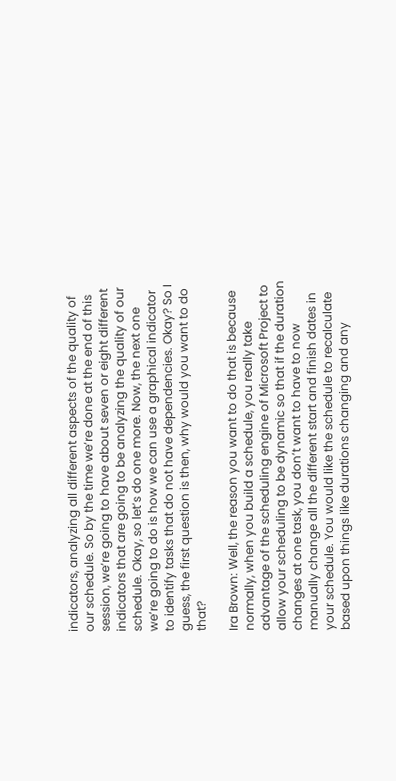indicators, analyzing all different aspects of the quality of our schedule. So by the time we’re done at the end of this session, we’re going to have about seven or eight different indicators that are going to be analyzing the quality of our schedule. Okay, so let’s do one more. Now, the next one we’re going to do is how we can use a graphical indicator to identify tasks that do not have dependencies. Okay? So I guess, the first question is then, why would you want to do that?

Ira Brown: Well, the reason you want to do that is because normally, when you build a schedule, you really take advantage of the scheduling engine of Microsoft Project to allow your scheduling to be dynamic so that if the duration changes at one task, you don’t want to have to now manually change all the different start and finish dates in your schedule. You would like the schedule to recalculate based upon things like durations changing and any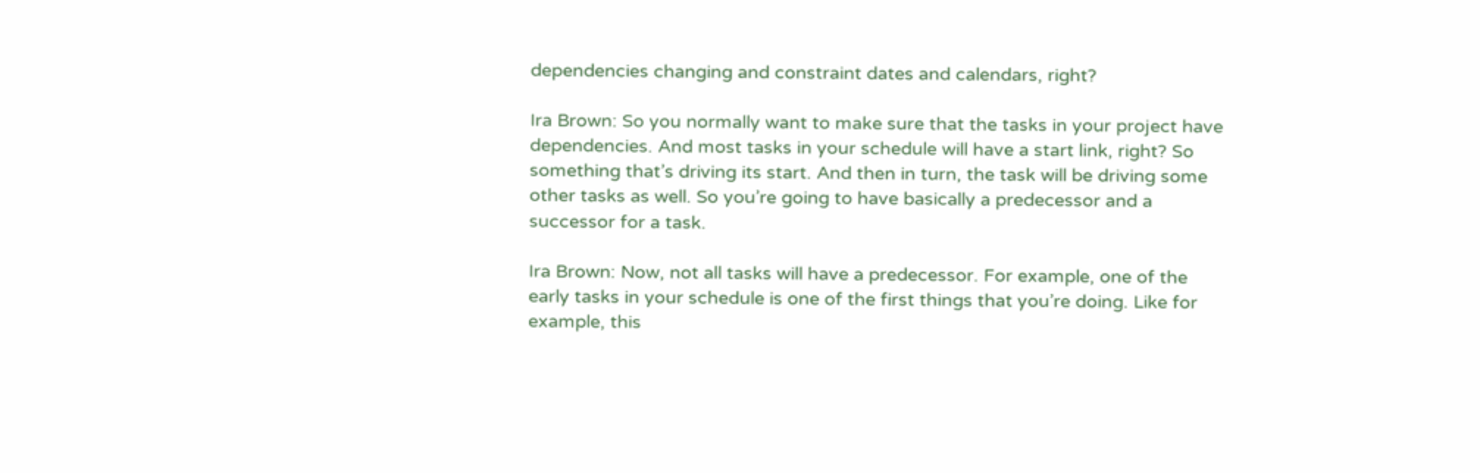dependencies changing and constraint dates and calendars, right?

Ira Brown: So you normally want to make sure that the tasks in your project have dependencies. And most tasks in your schedule will have a start link, right? So something that’s driving its start. And then in turn, the task will be driving some other tasks as well. So you’re going to have basically a predecessor and a successor for a task.

Ira Brown: Now, not all tasks will have a predecessor. For example, one of the early tasks in your schedule is one of the first things that you’re doing. Like for example, this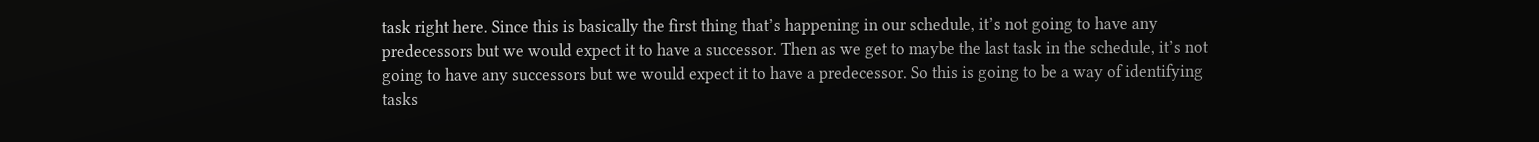task right here. Since this is basically the first thing that’s happening in our schedule, it’s not going to have any predecessors but we would expect it to have a successor. Then as we get to maybe the last task in the schedule, it’s not going to have any successors but we would expect it to have a predecessor. So this is going to be a way of identifying tasks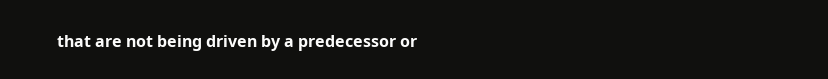that are not being driven by a predecessor or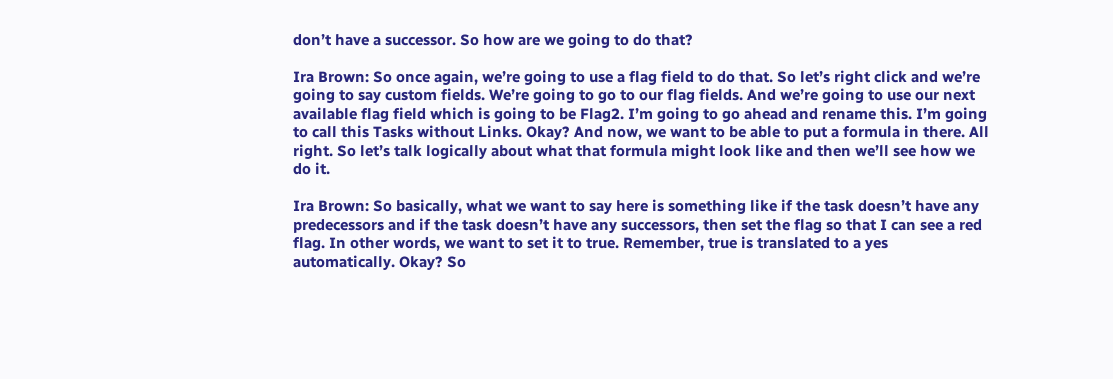don’t have a successor. So how are we going to do that?

Ira Brown: So once again, we’re going to use a flag field to do that. So let’s right click and we’re going to say custom fields. We’re going to go to our flag fields. And we’re going to use our next available flag field which is going to be Flag2. I’m going to go ahead and rename this. I’m going to call this Tasks without Links. Okay? And now, we want to be able to put a formula in there. All right. So let’s talk logically about what that formula might look like and then we’ll see how we do it.

Ira Brown: So basically, what we want to say here is something like if the task doesn’t have any predecessors and if the task doesn’t have any successors, then set the flag so that I can see a red flag. In other words, we want to set it to true. Remember, true is translated to a yes automatically. Okay? So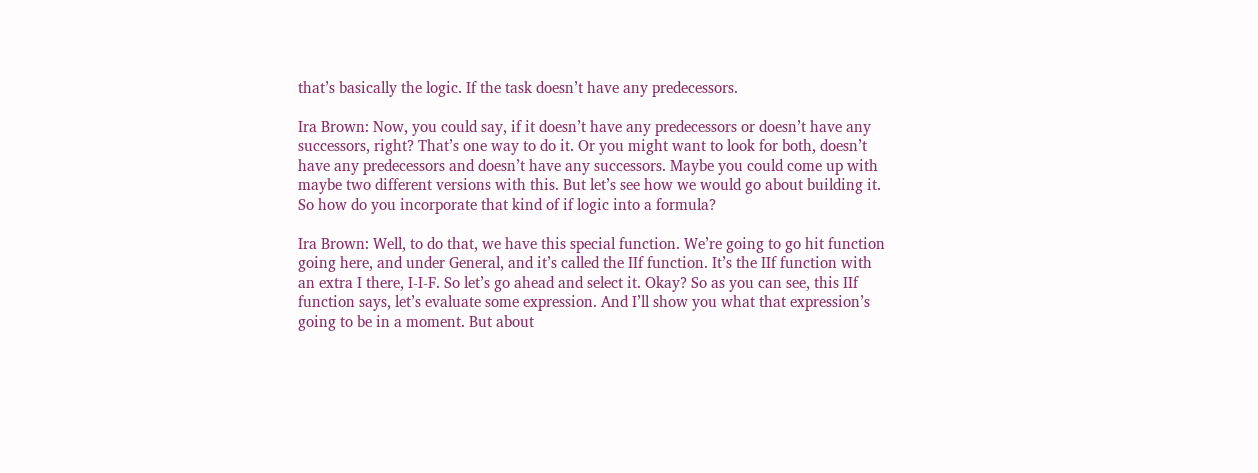that’s basically the logic. If the task doesn’t have any predecessors.

Ira Brown: Now, you could say, if it doesn’t have any predecessors or doesn’t have any successors, right? That’s one way to do it. Or you might want to look for both, doesn’t have any predecessors and doesn’t have any successors. Maybe you could come up with maybe two different versions with this. But let’s see how we would go about building it. So how do you incorporate that kind of if logic into a formula?

Ira Brown: Well, to do that, we have this special function. We’re going to go hit function going here, and under General, and it’s called the IIf function. It’s the IIf function with an extra I there, I-I-F. So let’s go ahead and select it. Okay? So as you can see, this IIf function says, let’s evaluate some expression. And I’ll show you what that expression’s going to be in a moment. But about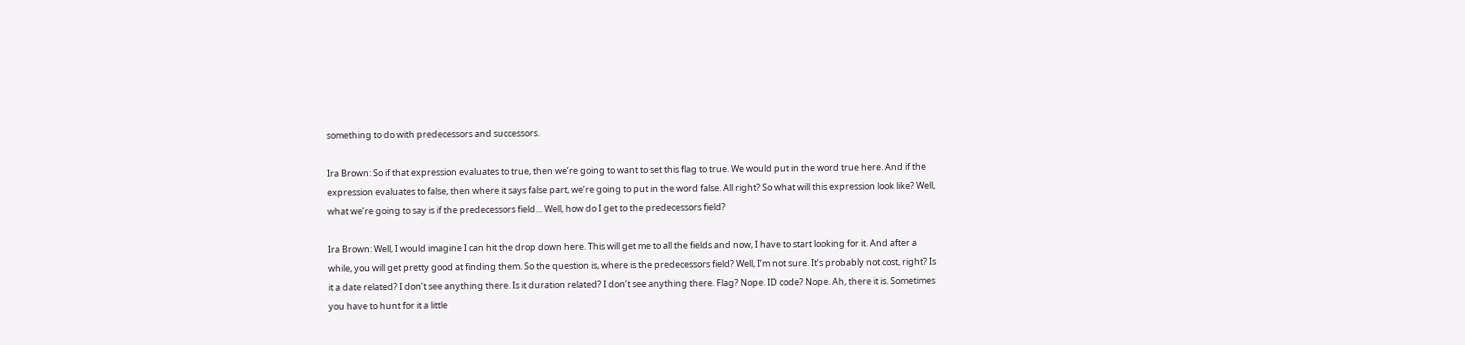something to do with predecessors and successors.

Ira Brown: So if that expression evaluates to true, then we’re going to want to set this flag to true. We would put in the word true here. And if the expression evaluates to false, then where it says false part, we’re going to put in the word false. All right? So what will this expression look like? Well, what we’re going to say is if the predecessors field… Well, how do I get to the predecessors field?

Ira Brown: Well, I would imagine I can hit the drop down here. This will get me to all the fields and now, I have to start looking for it. And after a while, you will get pretty good at finding them. So the question is, where is the predecessors field? Well, I’m not sure. It’s probably not cost, right? Is it a date related? I don’t see anything there. Is it duration related? I don’t see anything there. Flag? Nope. ID code? Nope. Ah, there it is. Sometimes you have to hunt for it a little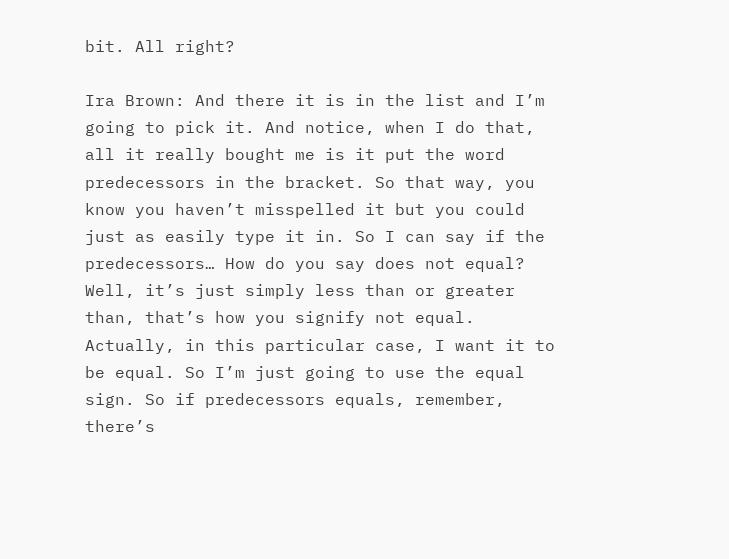bit. All right?

Ira Brown: And there it is in the list and I’m going to pick it. And notice, when I do that, all it really bought me is it put the word predecessors in the bracket. So that way, you know you haven’t misspelled it but you could just as easily type it in. So I can say if the predecessors… How do you say does not equal? Well, it’s just simply less than or greater than, that’s how you signify not equal. Actually, in this particular case, I want it to be equal. So I’m just going to use the equal sign. So if predecessors equals, remember, there’s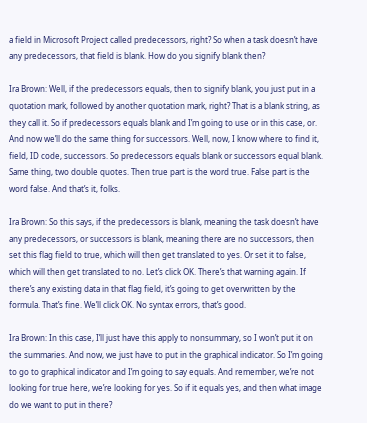a field in Microsoft Project called predecessors, right? So when a task doesn’t have any predecessors, that field is blank. How do you signify blank then?

Ira Brown: Well, if the predecessors equals, then to signify blank, you just put in a quotation mark, followed by another quotation mark, right? That is a blank string, as they call it. So if predecessors equals blank and I’m going to use or in this case, or. And now we’ll do the same thing for successors. Well, now, I know where to find it, field, ID code, successors. So predecessors equals blank or successors equal blank. Same thing, two double quotes. Then true part is the word true. False part is the word false. And that’s it, folks.

Ira Brown: So this says, if the predecessors is blank, meaning the task doesn’t have any predecessors, or successors is blank, meaning there are no successors, then set this flag field to true, which will then get translated to yes. Or set it to false, which will then get translated to no. Let’s click OK. There’s that warning again. If there’s any existing data in that flag field, it’s going to get overwritten by the formula. That’s fine. We’ll click OK. No syntax errors, that’s good.

Ira Brown: In this case, I’ll just have this apply to nonsummary, so I won’t put it on the summaries. And now, we just have to put in the graphical indicator. So I’m going to go to graphical indicator and I’m going to say equals. And remember, we’re not looking for true here, we’re looking for yes. So if it equals yes, and then what image do we want to put in there?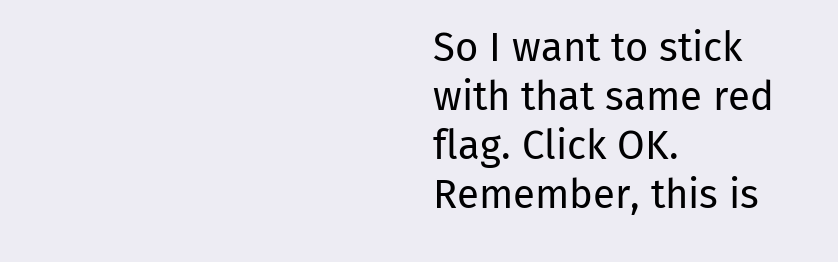So I want to stick with that same red flag. Click OK. Remember, this is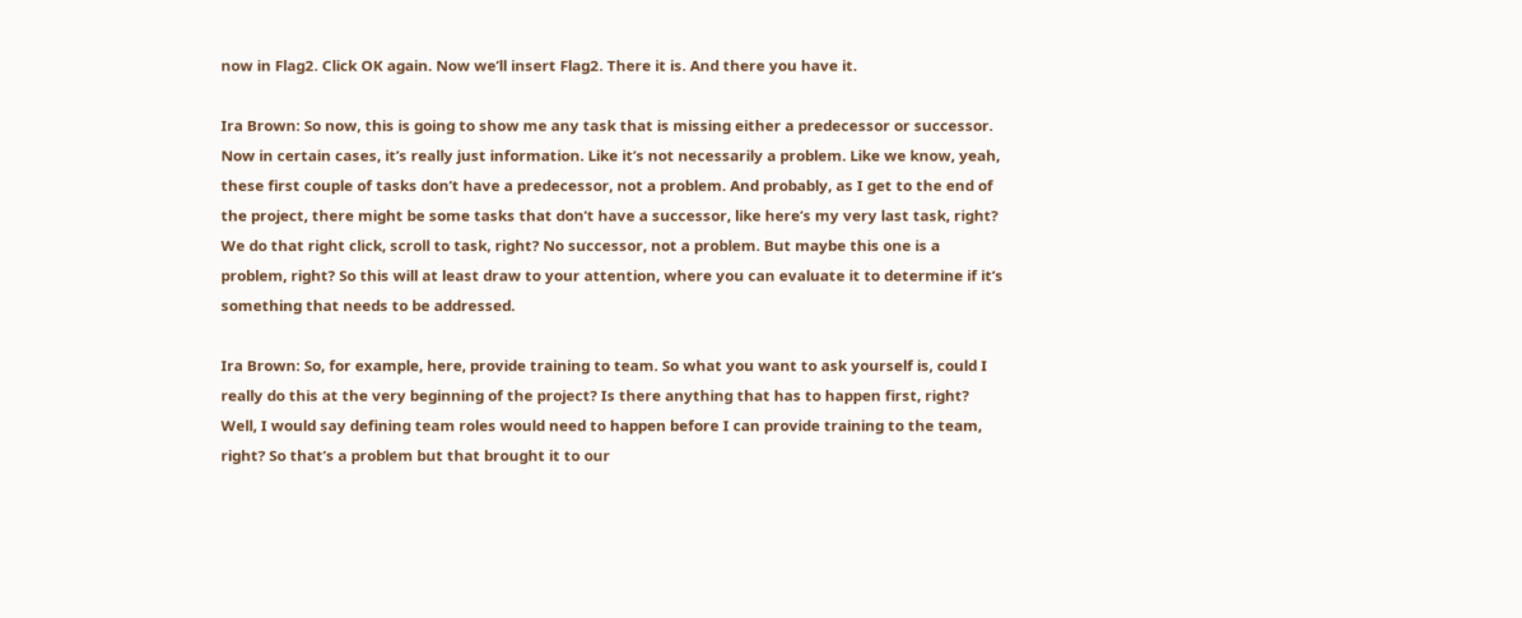now in Flag2. Click OK again. Now we’ll insert Flag2. There it is. And there you have it.

Ira Brown: So now, this is going to show me any task that is missing either a predecessor or successor. Now in certain cases, it’s really just information. Like it’s not necessarily a problem. Like we know, yeah, these first couple of tasks don’t have a predecessor, not a problem. And probably, as I get to the end of the project, there might be some tasks that don’t have a successor, like here’s my very last task, right? We do that right click, scroll to task, right? No successor, not a problem. But maybe this one is a problem, right? So this will at least draw to your attention, where you can evaluate it to determine if it’s something that needs to be addressed.

Ira Brown: So, for example, here, provide training to team. So what you want to ask yourself is, could I really do this at the very beginning of the project? Is there anything that has to happen first, right? Well, I would say defining team roles would need to happen before I can provide training to the team, right? So that’s a problem but that brought it to our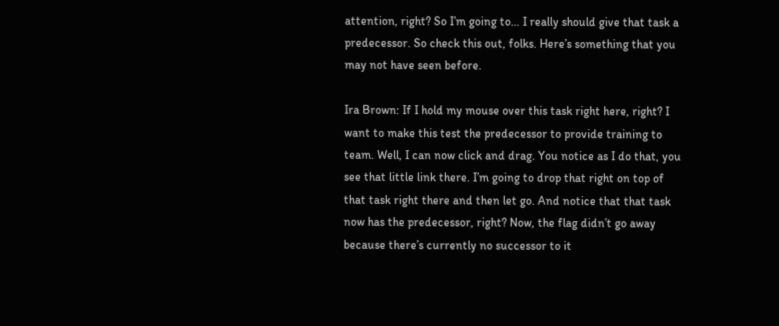attention, right? So I’m going to… I really should give that task a predecessor. So check this out, folks. Here’s something that you may not have seen before.

Ira Brown: If I hold my mouse over this task right here, right? I want to make this test the predecessor to provide training to team. Well, I can now click and drag. You notice as I do that, you see that little link there. I’m going to drop that right on top of that task right there and then let go. And notice that that task now has the predecessor, right? Now, the flag didn’t go away because there’s currently no successor to it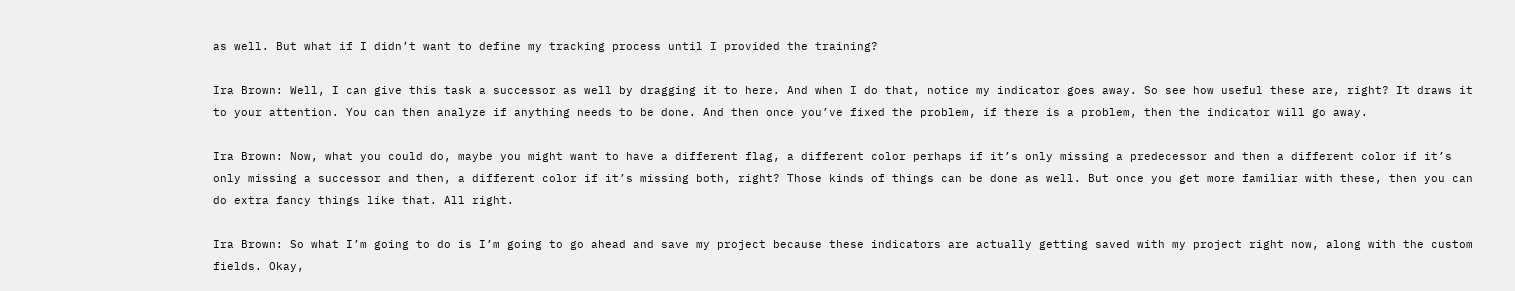as well. But what if I didn’t want to define my tracking process until I provided the training?

Ira Brown: Well, I can give this task a successor as well by dragging it to here. And when I do that, notice my indicator goes away. So see how useful these are, right? It draws it to your attention. You can then analyze if anything needs to be done. And then once you’ve fixed the problem, if there is a problem, then the indicator will go away.

Ira Brown: Now, what you could do, maybe you might want to have a different flag, a different color perhaps if it’s only missing a predecessor and then a different color if it’s only missing a successor and then, a different color if it’s missing both, right? Those kinds of things can be done as well. But once you get more familiar with these, then you can do extra fancy things like that. All right.

Ira Brown: So what I’m going to do is I’m going to go ahead and save my project because these indicators are actually getting saved with my project right now, along with the custom fields. Okay,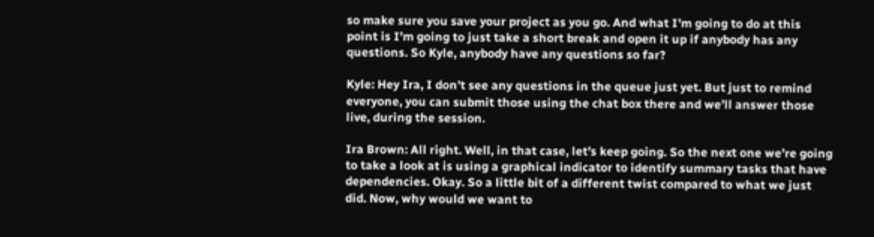so make sure you save your project as you go. And what I’m going to do at this point is I’m going to just take a short break and open it up if anybody has any questions. So Kyle, anybody have any questions so far?

Kyle: Hey Ira, I don’t see any questions in the queue just yet. But just to remind everyone, you can submit those using the chat box there and we’ll answer those live, during the session.

Ira Brown: All right. Well, in that case, let’s keep going. So the next one we’re going to take a look at is using a graphical indicator to identify summary tasks that have dependencies. Okay. So a little bit of a different twist compared to what we just did. Now, why would we want to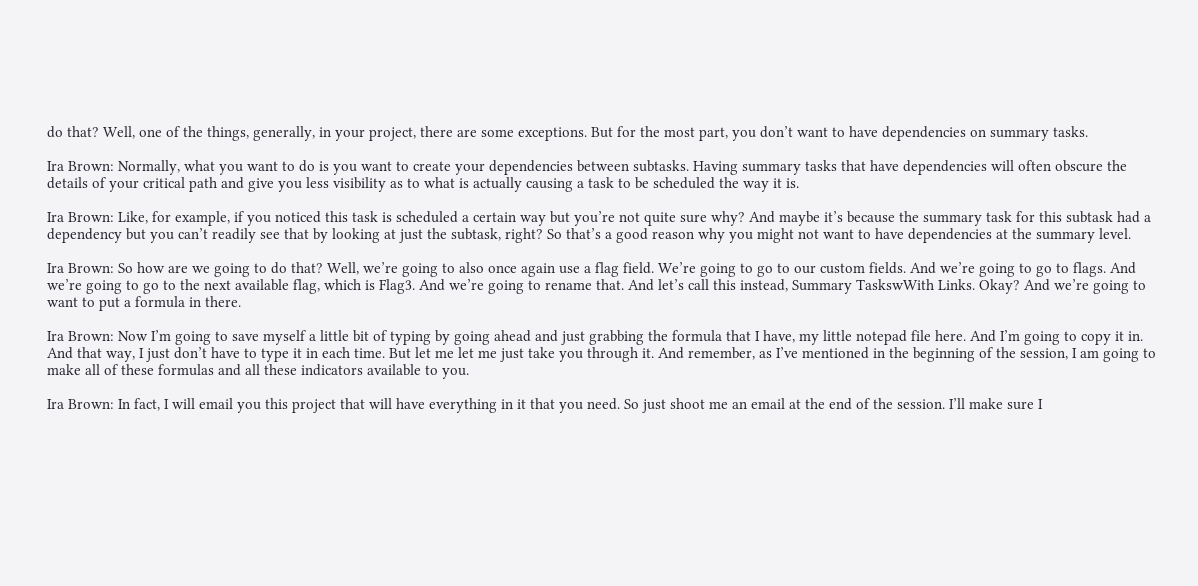do that? Well, one of the things, generally, in your project, there are some exceptions. But for the most part, you don’t want to have dependencies on summary tasks.

Ira Brown: Normally, what you want to do is you want to create your dependencies between subtasks. Having summary tasks that have dependencies will often obscure the details of your critical path and give you less visibility as to what is actually causing a task to be scheduled the way it is.

Ira Brown: Like, for example, if you noticed this task is scheduled a certain way but you’re not quite sure why? And maybe it’s because the summary task for this subtask had a dependency but you can’t readily see that by looking at just the subtask, right? So that’s a good reason why you might not want to have dependencies at the summary level.

Ira Brown: So how are we going to do that? Well, we’re going to also once again use a flag field. We’re going to go to our custom fields. And we’re going to go to flags. And we’re going to go to the next available flag, which is Flag3. And we’re going to rename that. And let’s call this instead, Summary TaskswWith Links. Okay? And we’re going to want to put a formula in there.

Ira Brown: Now I’m going to save myself a little bit of typing by going ahead and just grabbing the formula that I have, my little notepad file here. And I’m going to copy it in. And that way, I just don’t have to type it in each time. But let me let me just take you through it. And remember, as I’ve mentioned in the beginning of the session, I am going to make all of these formulas and all these indicators available to you.

Ira Brown: In fact, I will email you this project that will have everything in it that you need. So just shoot me an email at the end of the session. I’ll make sure I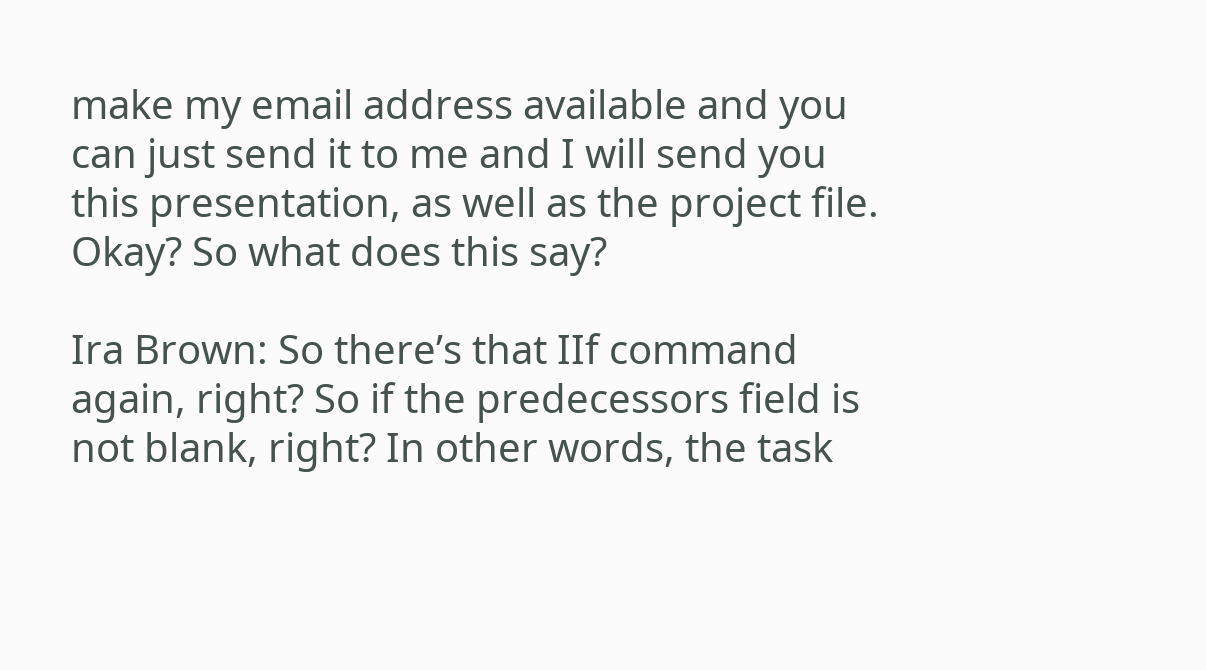make my email address available and you can just send it to me and I will send you this presentation, as well as the project file. Okay? So what does this say?

Ira Brown: So there’s that IIf command again, right? So if the predecessors field is not blank, right? In other words, the task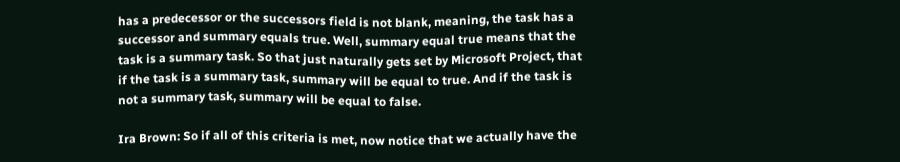has a predecessor or the successors field is not blank, meaning, the task has a successor and summary equals true. Well, summary equal true means that the task is a summary task. So that just naturally gets set by Microsoft Project, that if the task is a summary task, summary will be equal to true. And if the task is not a summary task, summary will be equal to false.

Ira Brown: So if all of this criteria is met, now notice that we actually have the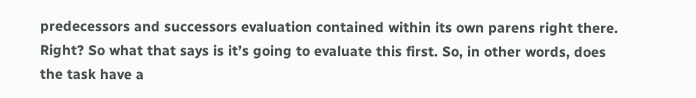predecessors and successors evaluation contained within its own parens right there. Right? So what that says is it’s going to evaluate this first. So, in other words, does the task have a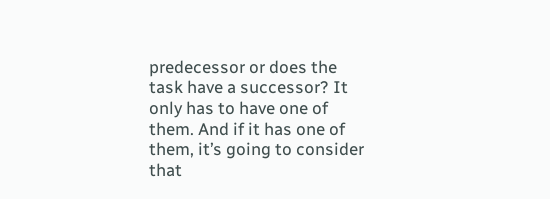predecessor or does the task have a successor? It only has to have one of them. And if it has one of them, it’s going to consider that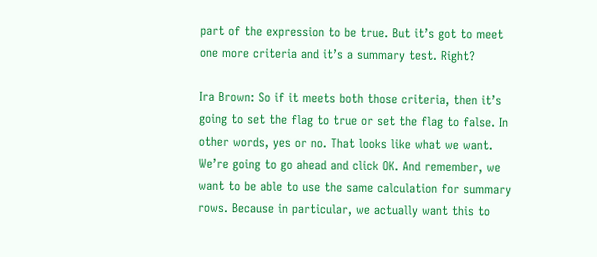part of the expression to be true. But it’s got to meet one more criteria and it’s a summary test. Right?

Ira Brown: So if it meets both those criteria, then it’s going to set the flag to true or set the flag to false. In other words, yes or no. That looks like what we want. We’re going to go ahead and click OK. And remember, we want to be able to use the same calculation for summary rows. Because in particular, we actually want this to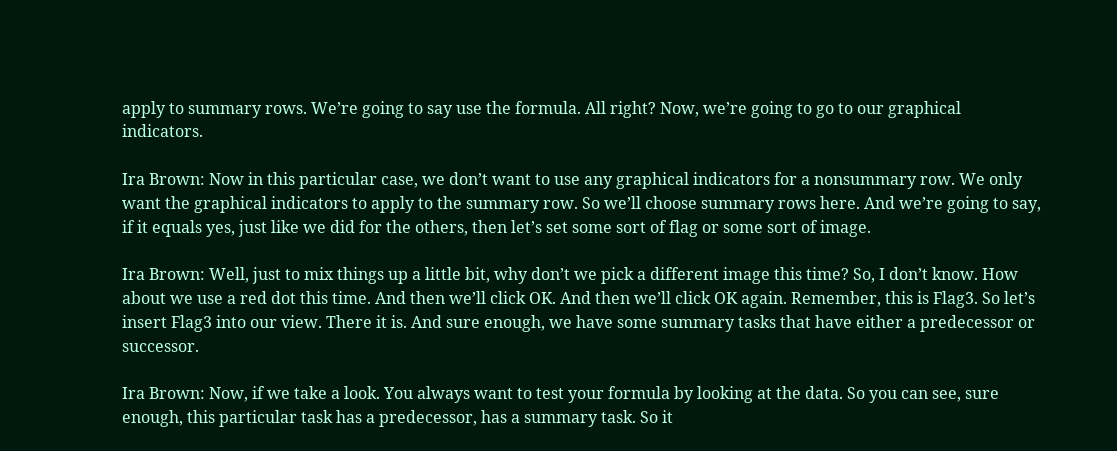apply to summary rows. We’re going to say use the formula. All right? Now, we’re going to go to our graphical indicators.

Ira Brown: Now in this particular case, we don’t want to use any graphical indicators for a nonsummary row. We only want the graphical indicators to apply to the summary row. So we’ll choose summary rows here. And we’re going to say, if it equals yes, just like we did for the others, then let’s set some sort of flag or some sort of image.

Ira Brown: Well, just to mix things up a little bit, why don’t we pick a different image this time? So, I don’t know. How about we use a red dot this time. And then we’ll click OK. And then we’ll click OK again. Remember, this is Flag3. So let’s insert Flag3 into our view. There it is. And sure enough, we have some summary tasks that have either a predecessor or successor.

Ira Brown: Now, if we take a look. You always want to test your formula by looking at the data. So you can see, sure enough, this particular task has a predecessor, has a summary task. So it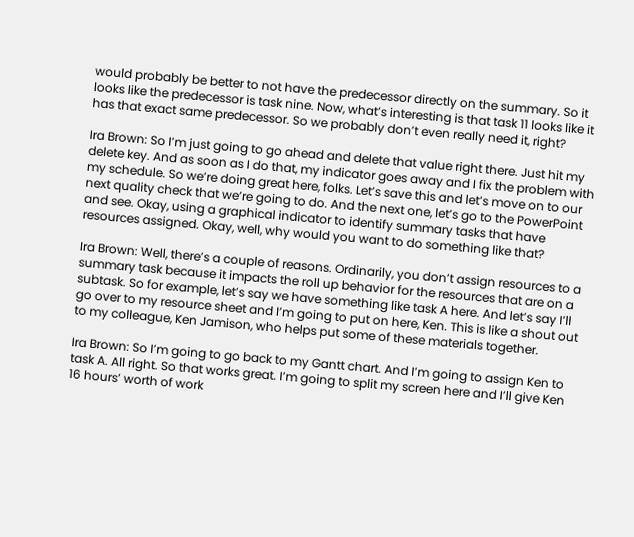would probably be better to not have the predecessor directly on the summary. So it looks like the predecessor is task nine. Now, what’s interesting is that task 11 looks like it has that exact same predecessor. So we probably don’t even really need it, right?

Ira Brown: So I’m just going to go ahead and delete that value right there. Just hit my delete key. And as soon as I do that, my indicator goes away and I fix the problem with my schedule. So we’re doing great here, folks. Let’s save this and let’s move on to our next quality check that we’re going to do. And the next one, let’s go to the PowerPoint and see. Okay, using a graphical indicator to identify summary tasks that have resources assigned. Okay, well, why would you want to do something like that?

Ira Brown: Well, there’s a couple of reasons. Ordinarily, you don’t assign resources to a summary task because it impacts the roll up behavior for the resources that are on a subtask. So for example, let’s say we have something like task A here. And let’s say I’ll go over to my resource sheet and I’m going to put on here, Ken. This is like a shout out to my colleague, Ken Jamison, who helps put some of these materials together.

Ira Brown: So I’m going to go back to my Gantt chart. And I’m going to assign Ken to task A. All right. So that works great. I’m going to split my screen here and I’ll give Ken 16 hours’ worth of work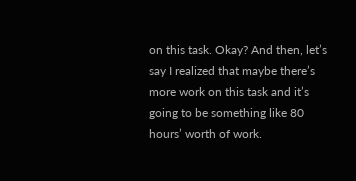on this task. Okay? And then, let’s say I realized that maybe there’s more work on this task and it’s going to be something like 80 hours’ worth of work.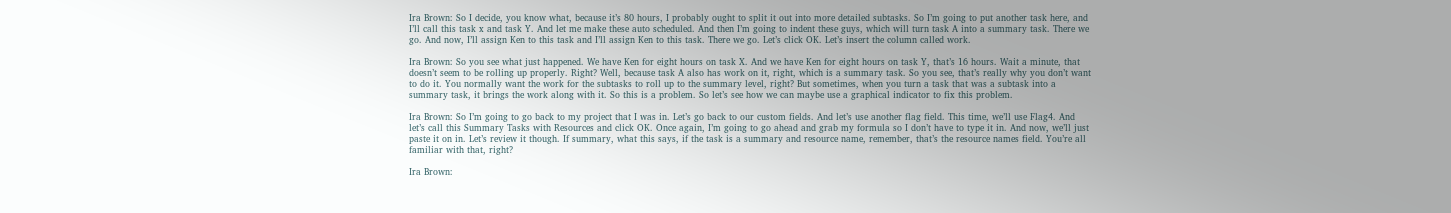Ira Brown: So I decide, you know what, because it’s 80 hours, I probably ought to split it out into more detailed subtasks. So I’m going to put another task here, and I’ll call this task x and task Y. And let me make these auto scheduled. And then I’m going to indent these guys, which will turn task A into a summary task. There we go. And now, I’ll assign Ken to this task and I’ll assign Ken to this task. There we go. Let’s click OK. Let’s insert the column called work.

Ira Brown: So you see what just happened. We have Ken for eight hours on task X. And we have Ken for eight hours on task Y, that’s 16 hours. Wait a minute, that doesn’t seem to be rolling up properly. Right? Well, because task A also has work on it, right, which is a summary task. So you see, that’s really why you don’t want to do it. You normally want the work for the subtasks to roll up to the summary level, right? But sometimes, when you turn a task that was a subtask into a summary task, it brings the work along with it. So this is a problem. So let’s see how we can maybe use a graphical indicator to fix this problem.

Ira Brown: So I’m going to go back to my project that I was in. Let’s go back to our custom fields. And let’s use another flag field. This time, we’ll use Flag4. And let’s call this Summary Tasks with Resources and click OK. Once again, I’m going to go ahead and grab my formula so I don’t have to type it in. And now, we’ll just paste it on in. Let’s review it though. If summary, what this says, if the task is a summary and resource name, remember, that’s the resource names field. You’re all familiar with that, right?

Ira Brown: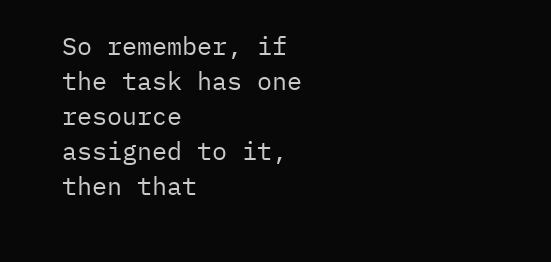So remember, if the task has one resource assigned to it, then that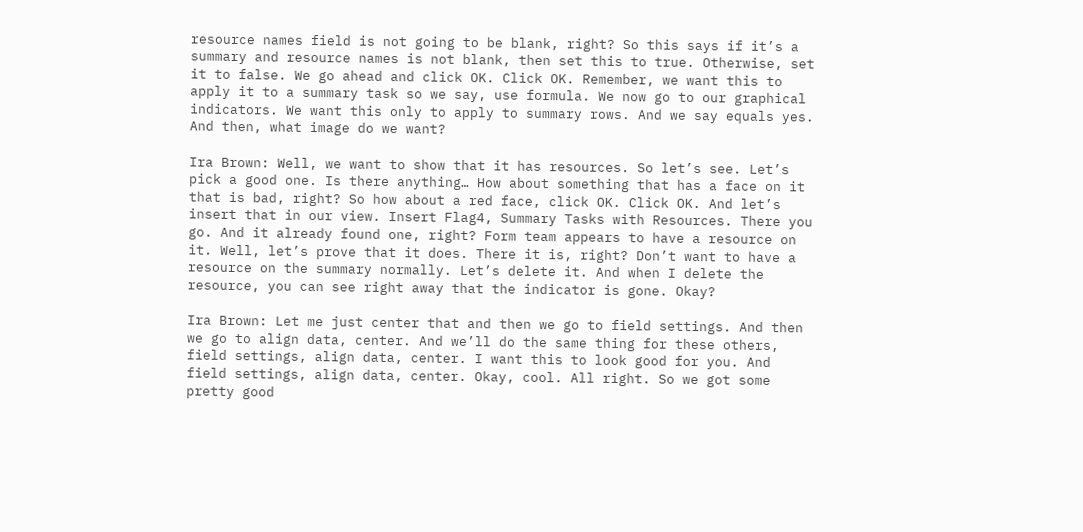resource names field is not going to be blank, right? So this says if it’s a summary and resource names is not blank, then set this to true. Otherwise, set it to false. We go ahead and click OK. Click OK. Remember, we want this to apply it to a summary task so we say, use formula. We now go to our graphical indicators. We want this only to apply to summary rows. And we say equals yes. And then, what image do we want?

Ira Brown: Well, we want to show that it has resources. So let’s see. Let’s pick a good one. Is there anything… How about something that has a face on it that is bad, right? So how about a red face, click OK. Click OK. And let’s insert that in our view. Insert Flag4, Summary Tasks with Resources. There you go. And it already found one, right? Form team appears to have a resource on it. Well, let’s prove that it does. There it is, right? Don’t want to have a resource on the summary normally. Let’s delete it. And when I delete the resource, you can see right away that the indicator is gone. Okay?

Ira Brown: Let me just center that and then we go to field settings. And then we go to align data, center. And we’ll do the same thing for these others, field settings, align data, center. I want this to look good for you. And field settings, align data, center. Okay, cool. All right. So we got some pretty good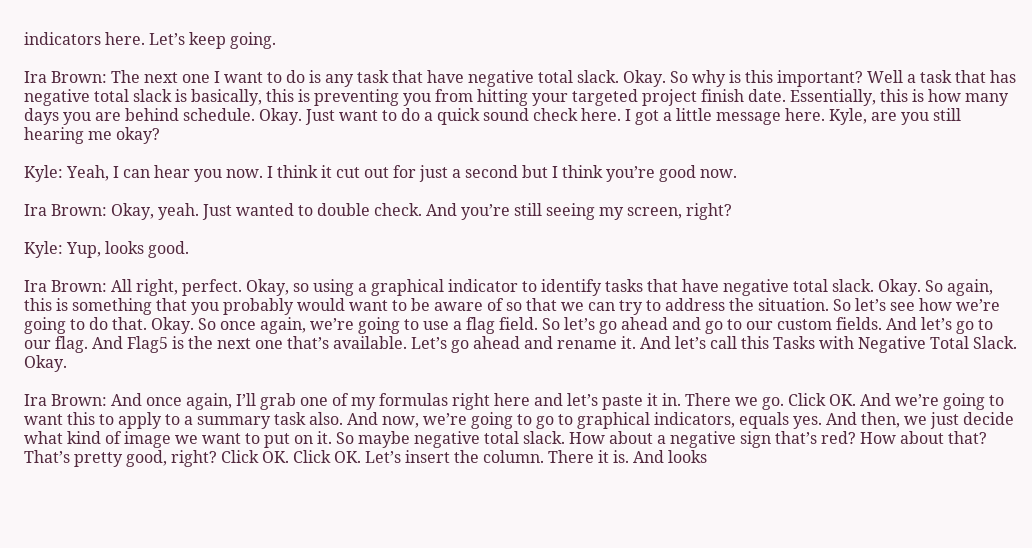indicators here. Let’s keep going.

Ira Brown: The next one I want to do is any task that have negative total slack. Okay. So why is this important? Well a task that has negative total slack is basically, this is preventing you from hitting your targeted project finish date. Essentially, this is how many days you are behind schedule. Okay. Just want to do a quick sound check here. I got a little message here. Kyle, are you still hearing me okay?

Kyle: Yeah, I can hear you now. I think it cut out for just a second but I think you’re good now.

Ira Brown: Okay, yeah. Just wanted to double check. And you’re still seeing my screen, right?

Kyle: Yup, looks good.

Ira Brown: All right, perfect. Okay, so using a graphical indicator to identify tasks that have negative total slack. Okay. So again, this is something that you probably would want to be aware of so that we can try to address the situation. So let’s see how we’re going to do that. Okay. So once again, we’re going to use a flag field. So let’s go ahead and go to our custom fields. And let’s go to our flag. And Flag5 is the next one that’s available. Let’s go ahead and rename it. And let’s call this Tasks with Negative Total Slack. Okay.

Ira Brown: And once again, I’ll grab one of my formulas right here and let’s paste it in. There we go. Click OK. And we’re going to want this to apply to a summary task also. And now, we’re going to go to graphical indicators, equals yes. And then, we just decide what kind of image we want to put on it. So maybe negative total slack. How about a negative sign that’s red? How about that? That’s pretty good, right? Click OK. Click OK. Let’s insert the column. There it is. And looks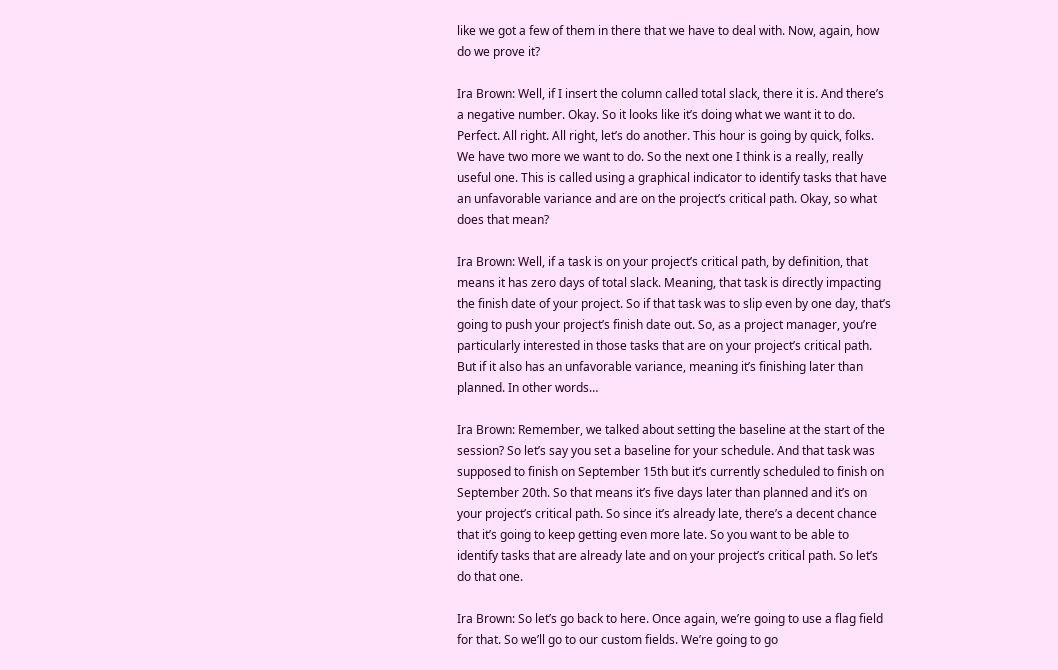like we got a few of them in there that we have to deal with. Now, again, how do we prove it?

Ira Brown: Well, if I insert the column called total slack, there it is. And there’s a negative number. Okay. So it looks like it’s doing what we want it to do. Perfect. All right. All right, let’s do another. This hour is going by quick, folks. We have two more we want to do. So the next one I think is a really, really useful one. This is called using a graphical indicator to identify tasks that have an unfavorable variance and are on the project’s critical path. Okay, so what does that mean?

Ira Brown: Well, if a task is on your project’s critical path, by definition, that means it has zero days of total slack. Meaning, that task is directly impacting the finish date of your project. So if that task was to slip even by one day, that’s going to push your project’s finish date out. So, as a project manager, you’re particularly interested in those tasks that are on your project’s critical path. But if it also has an unfavorable variance, meaning it’s finishing later than planned. In other words…

Ira Brown: Remember, we talked about setting the baseline at the start of the session? So let’s say you set a baseline for your schedule. And that task was supposed to finish on September 15th but it’s currently scheduled to finish on September 20th. So that means it’s five days later than planned and it’s on your project’s critical path. So since it’s already late, there’s a decent chance that it’s going to keep getting even more late. So you want to be able to identify tasks that are already late and on your project’s critical path. So let’s do that one.

Ira Brown: So let’s go back to here. Once again, we’re going to use a flag field for that. So we’ll go to our custom fields. We’re going to go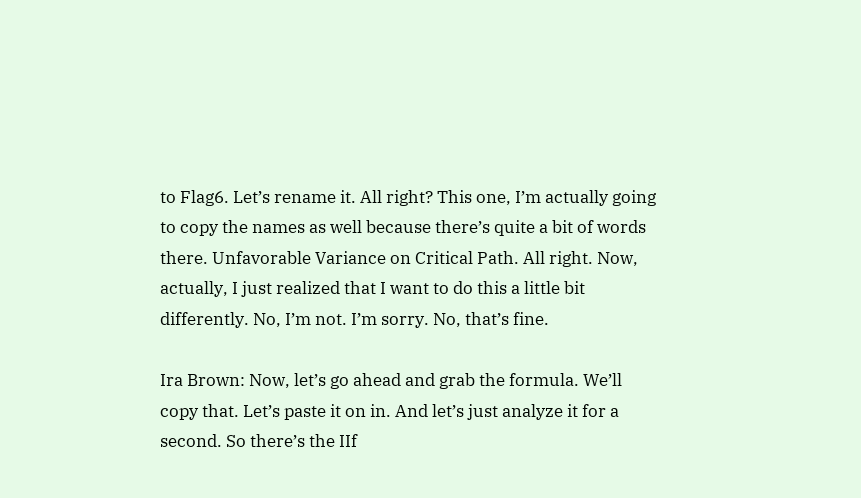to Flag6. Let’s rename it. All right? This one, I’m actually going to copy the names as well because there’s quite a bit of words there. Unfavorable Variance on Critical Path. All right. Now, actually, I just realized that I want to do this a little bit differently. No, I’m not. I’m sorry. No, that’s fine.

Ira Brown: Now, let’s go ahead and grab the formula. We’ll copy that. Let’s paste it on in. And let’s just analyze it for a second. So there’s the IIf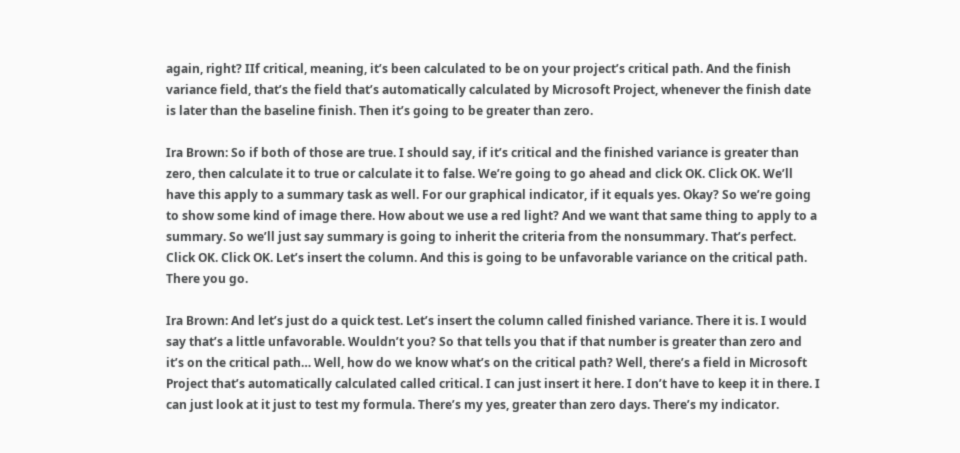again, right? IIf critical, meaning, it’s been calculated to be on your project’s critical path. And the finish variance field, that’s the field that’s automatically calculated by Microsoft Project, whenever the finish date is later than the baseline finish. Then it’s going to be greater than zero.

Ira Brown: So if both of those are true. I should say, if it’s critical and the finished variance is greater than zero, then calculate it to true or calculate it to false. We’re going to go ahead and click OK. Click OK. We’ll have this apply to a summary task as well. For our graphical indicator, if it equals yes. Okay? So we’re going to show some kind of image there. How about we use a red light? And we want that same thing to apply to a summary. So we’ll just say summary is going to inherit the criteria from the nonsummary. That’s perfect. Click OK. Click OK. Let’s insert the column. And this is going to be unfavorable variance on the critical path. There you go.

Ira Brown: And let’s just do a quick test. Let’s insert the column called finished variance. There it is. I would say that’s a little unfavorable. Wouldn’t you? So that tells you that if that number is greater than zero and it’s on the critical path… Well, how do we know what’s on the critical path? Well, there’s a field in Microsoft Project that’s automatically calculated called critical. I can just insert it here. I don’t have to keep it in there. I can just look at it just to test my formula. There’s my yes, greater than zero days. There’s my indicator.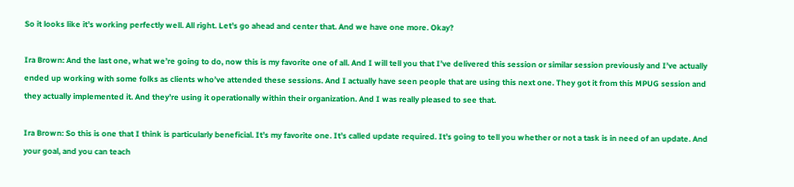So it looks like it’s working perfectly well. All right. Let’s go ahead and center that. And we have one more. Okay?

Ira Brown: And the last one, what we’re going to do, now this is my favorite one of all. And I will tell you that I’ve delivered this session or similar session previously and I’ve actually ended up working with some folks as clients who’ve attended these sessions. And I actually have seen people that are using this next one. They got it from this MPUG session and they actually implemented it. And they’re using it operationally within their organization. And I was really pleased to see that.

Ira Brown: So this is one that I think is particularly beneficial. It’s my favorite one. It’s called update required. It’s going to tell you whether or not a task is in need of an update. And your goal, and you can teach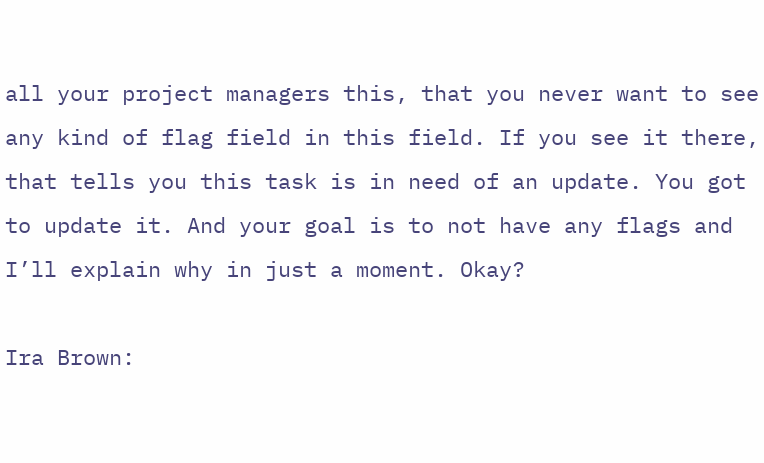all your project managers this, that you never want to see any kind of flag field in this field. If you see it there, that tells you this task is in need of an update. You got to update it. And your goal is to not have any flags and I’ll explain why in just a moment. Okay?

Ira Brown: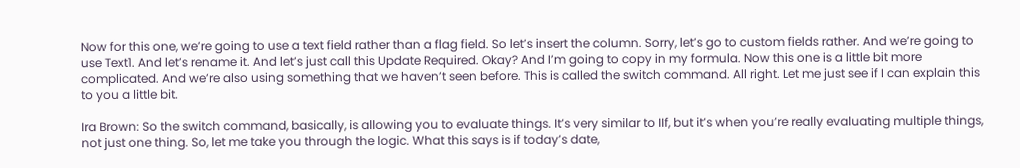Now for this one, we’re going to use a text field rather than a flag field. So let’s insert the column. Sorry, let’s go to custom fields rather. And we’re going to use Text1. And let’s rename it. And let’s just call this Update Required. Okay? And I’m going to copy in my formula. Now this one is a little bit more complicated. And we’re also using something that we haven’t seen before. This is called the switch command. All right. Let me just see if I can explain this to you a little bit.

Ira Brown: So the switch command, basically, is allowing you to evaluate things. It’s very similar to IIf, but it’s when you’re really evaluating multiple things, not just one thing. So, let me take you through the logic. What this says is if today’s date,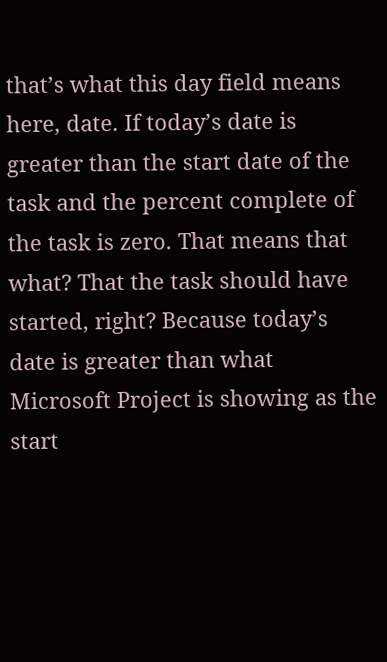that’s what this day field means here, date. If today’s date is greater than the start date of the task and the percent complete of the task is zero. That means that what? That the task should have started, right? Because today’s date is greater than what Microsoft Project is showing as the start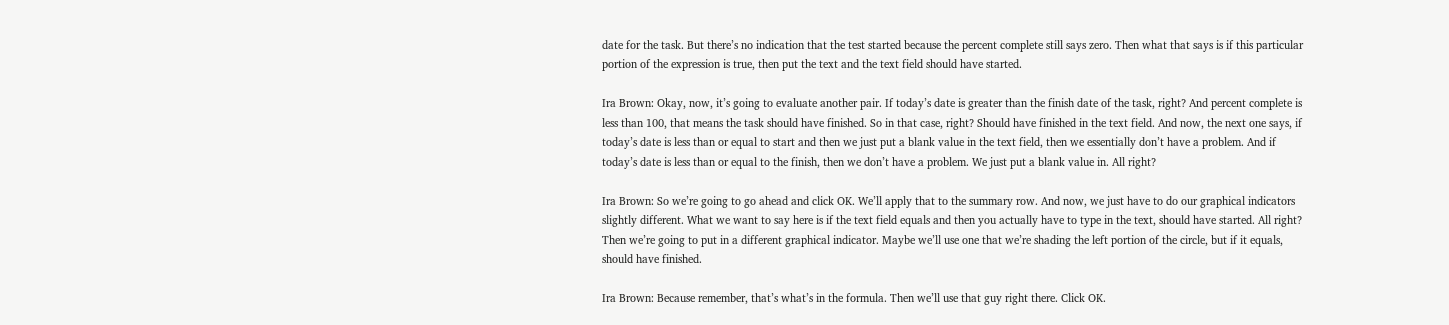date for the task. But there’s no indication that the test started because the percent complete still says zero. Then what that says is if this particular portion of the expression is true, then put the text and the text field should have started.

Ira Brown: Okay, now, it’s going to evaluate another pair. If today’s date is greater than the finish date of the task, right? And percent complete is less than 100, that means the task should have finished. So in that case, right? Should have finished in the text field. And now, the next one says, if today’s date is less than or equal to start and then we just put a blank value in the text field, then we essentially don’t have a problem. And if today’s date is less than or equal to the finish, then we don’t have a problem. We just put a blank value in. All right?

Ira Brown: So we’re going to go ahead and click OK. We’ll apply that to the summary row. And now, we just have to do our graphical indicators slightly different. What we want to say here is if the text field equals and then you actually have to type in the text, should have started. All right? Then we’re going to put in a different graphical indicator. Maybe we’ll use one that we’re shading the left portion of the circle, but if it equals, should have finished.

Ira Brown: Because remember, that’s what’s in the formula. Then we’ll use that guy right there. Click OK.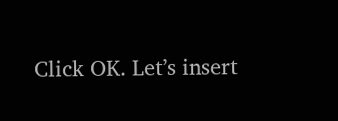Click OK. Let’s insert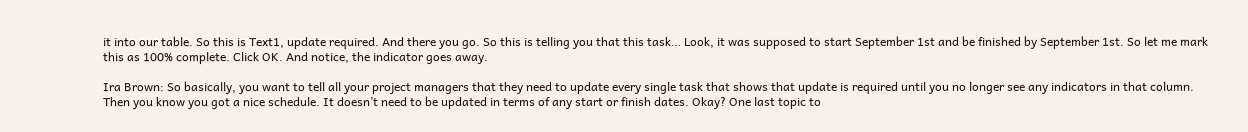it into our table. So this is Text1, update required. And there you go. So this is telling you that this task… Look, it was supposed to start September 1st and be finished by September 1st. So let me mark this as 100% complete. Click OK. And notice, the indicator goes away.

Ira Brown: So basically, you want to tell all your project managers that they need to update every single task that shows that update is required until you no longer see any indicators in that column. Then you know you got a nice schedule. It doesn’t need to be updated in terms of any start or finish dates. Okay? One last topic to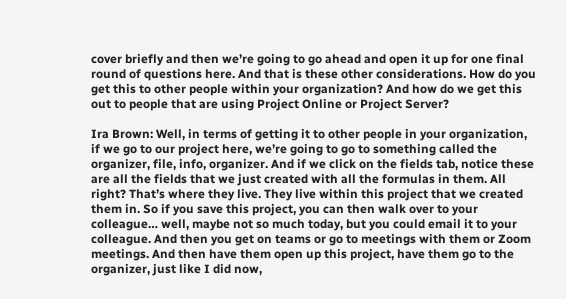cover briefly and then we’re going to go ahead and open it up for one final round of questions here. And that is these other considerations. How do you get this to other people within your organization? And how do we get this out to people that are using Project Online or Project Server?

Ira Brown: Well, in terms of getting it to other people in your organization, if we go to our project here, we’re going to go to something called the organizer, file, info, organizer. And if we click on the fields tab, notice these are all the fields that we just created with all the formulas in them. All right? That’s where they live. They live within this project that we created them in. So if you save this project, you can then walk over to your colleague… well, maybe not so much today, but you could email it to your colleague. And then you get on teams or go to meetings with them or Zoom meetings. And then have them open up this project, have them go to the organizer, just like I did now,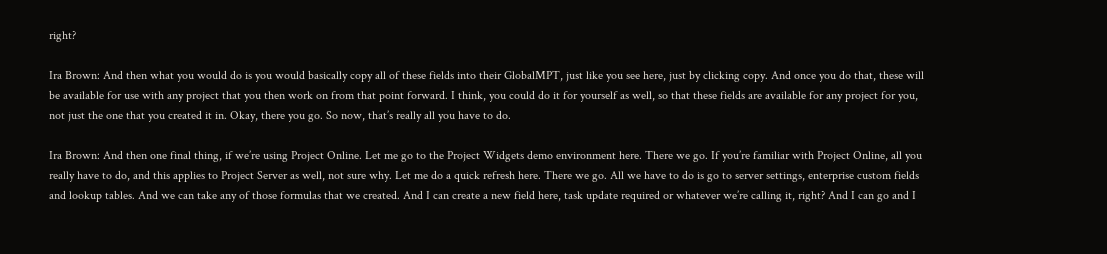right?

Ira Brown: And then what you would do is you would basically copy all of these fields into their GlobalMPT, just like you see here, just by clicking copy. And once you do that, these will be available for use with any project that you then work on from that point forward. I think, you could do it for yourself as well, so that these fields are available for any project for you, not just the one that you created it in. Okay, there you go. So now, that’s really all you have to do.

Ira Brown: And then one final thing, if we’re using Project Online. Let me go to the Project Widgets demo environment here. There we go. If you’re familiar with Project Online, all you really have to do, and this applies to Project Server as well, not sure why. Let me do a quick refresh here. There we go. All we have to do is go to server settings, enterprise custom fields and lookup tables. And we can take any of those formulas that we created. And I can create a new field here, task update required or whatever we’re calling it, right? And I can go and I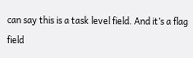can say this is a task level field. And it’s a flag field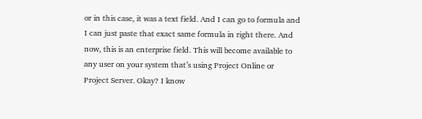or in this case, it was a text field. And I can go to formula and I can just paste that exact same formula in right there. And now, this is an enterprise field. This will become available to any user on your system that’s using Project Online or Project Server. Okay? I know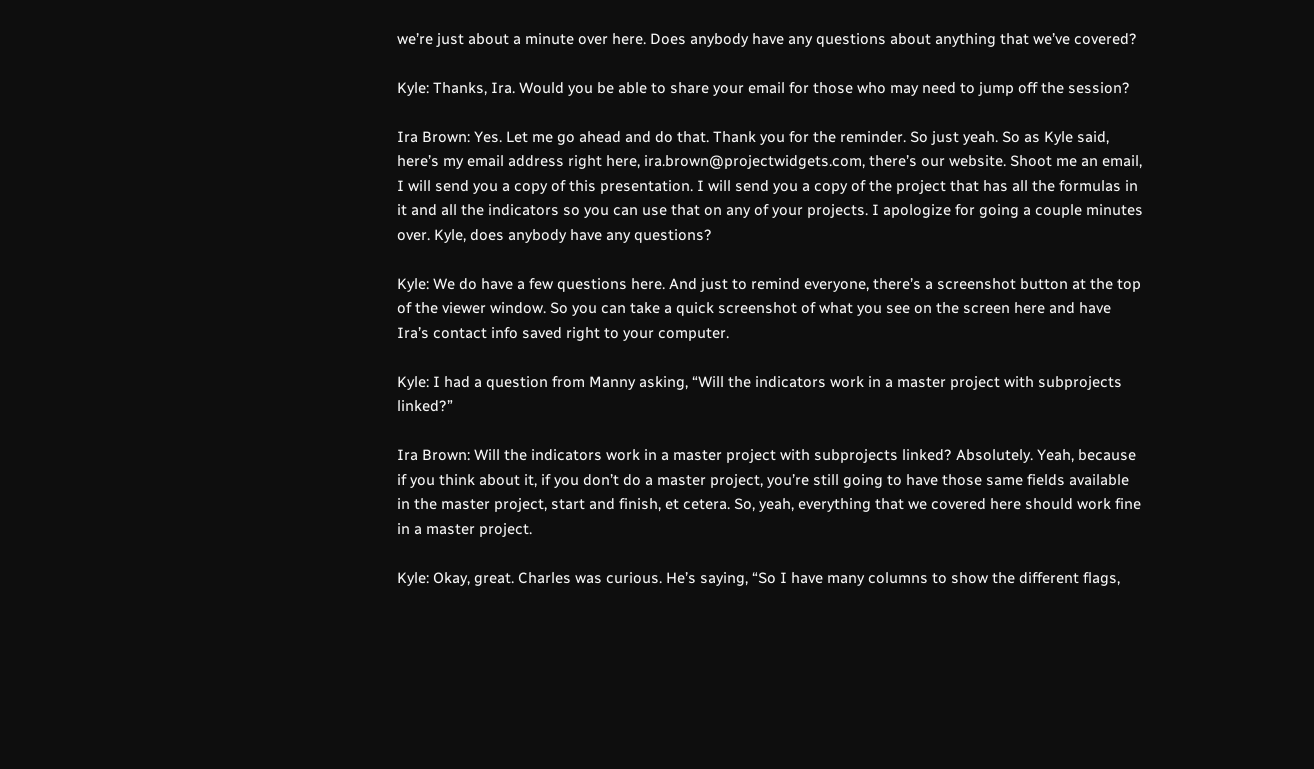we’re just about a minute over here. Does anybody have any questions about anything that we’ve covered?

Kyle: Thanks, Ira. Would you be able to share your email for those who may need to jump off the session?

Ira Brown: Yes. Let me go ahead and do that. Thank you for the reminder. So just yeah. So as Kyle said, here’s my email address right here, ira.brown@projectwidgets.com, there’s our website. Shoot me an email, I will send you a copy of this presentation. I will send you a copy of the project that has all the formulas in it and all the indicators so you can use that on any of your projects. I apologize for going a couple minutes over. Kyle, does anybody have any questions?

Kyle: We do have a few questions here. And just to remind everyone, there’s a screenshot button at the top of the viewer window. So you can take a quick screenshot of what you see on the screen here and have Ira’s contact info saved right to your computer.

Kyle: I had a question from Manny asking, “Will the indicators work in a master project with subprojects linked?”

Ira Brown: Will the indicators work in a master project with subprojects linked? Absolutely. Yeah, because if you think about it, if you don’t do a master project, you’re still going to have those same fields available in the master project, start and finish, et cetera. So, yeah, everything that we covered here should work fine in a master project.

Kyle: Okay, great. Charles was curious. He’s saying, “So I have many columns to show the different flags,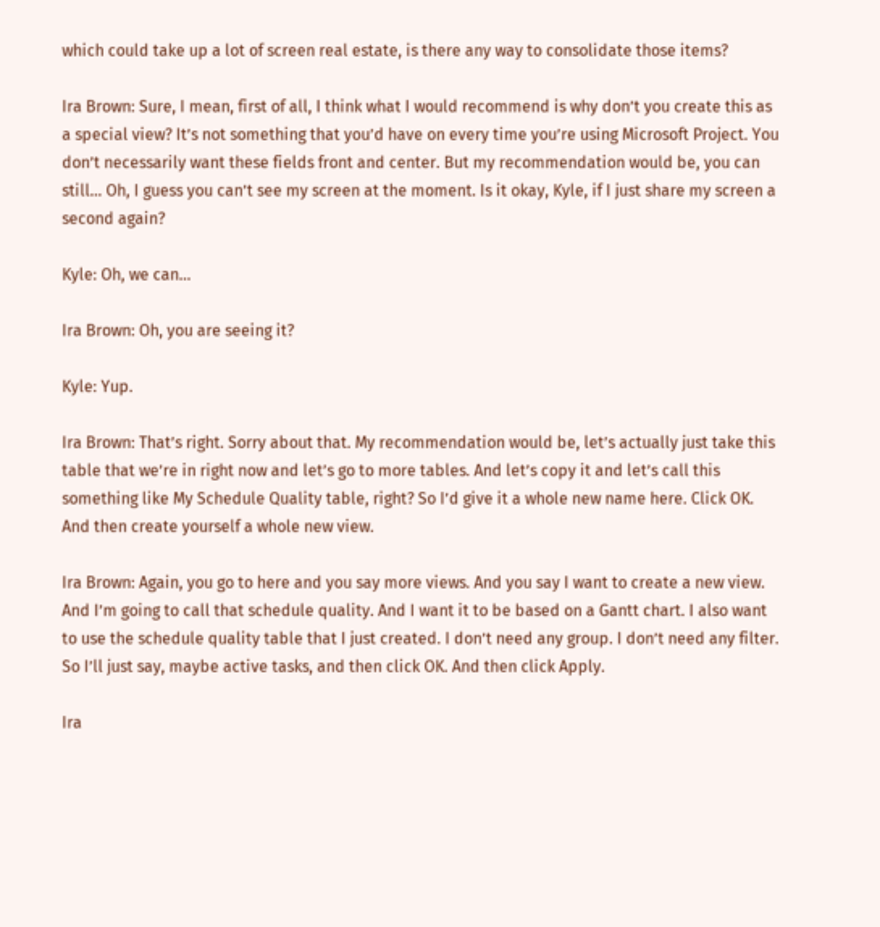which could take up a lot of screen real estate, is there any way to consolidate those items?

Ira Brown: Sure, I mean, first of all, I think what I would recommend is why don’t you create this as a special view? It’s not something that you’d have on every time you’re using Microsoft Project. You don’t necessarily want these fields front and center. But my recommendation would be, you can still… Oh, I guess you can’t see my screen at the moment. Is it okay, Kyle, if I just share my screen a second again?

Kyle: Oh, we can…

Ira Brown: Oh, you are seeing it?

Kyle: Yup.

Ira Brown: That’s right. Sorry about that. My recommendation would be, let’s actually just take this table that we’re in right now and let’s go to more tables. And let’s copy it and let’s call this something like My Schedule Quality table, right? So I’d give it a whole new name here. Click OK. And then create yourself a whole new view.

Ira Brown: Again, you go to here and you say more views. And you say I want to create a new view. And I’m going to call that schedule quality. And I want it to be based on a Gantt chart. I also want to use the schedule quality table that I just created. I don’t need any group. I don’t need any filter. So I’ll just say, maybe active tasks, and then click OK. And then click Apply.

Ira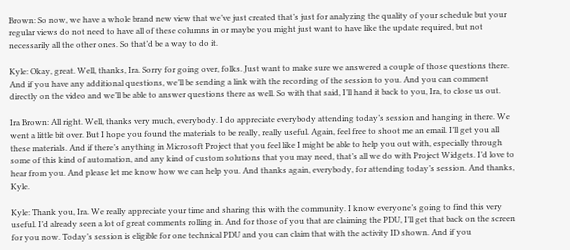Brown: So now, we have a whole brand new view that we’ve just created that’s just for analyzing the quality of your schedule but your regular views do not need to have all of these columns in or maybe you might just want to have like the update required, but not necessarily all the other ones. So that’d be a way to do it.

Kyle: Okay, great. Well, thanks, Ira. Sorry for going over, folks. Just want to make sure we answered a couple of those questions there. And if you have any additional questions, we’ll be sending a link with the recording of the session to you. And you can comment directly on the video and we’ll be able to answer questions there as well. So with that said, I’ll hand it back to you, Ira, to close us out.

Ira Brown: All right. Well, thanks very much, everybody. I do appreciate everybody attending today’s session and hanging in there. We went a little bit over. But I hope you found the materials to be really, really useful. Again, feel free to shoot me an email. I’ll get you all these materials. And if there’s anything in Microsoft Project that you feel like I might be able to help you out with, especially through some of this kind of automation, and any kind of custom solutions that you may need, that’s all we do with Project Widgets. I’d love to hear from you. And please let me know how we can help you. And thanks again, everybody, for attending today’s session. And thanks, Kyle.

Kyle: Thank you, Ira. We really appreciate your time and sharing this with the community. I know everyone’s going to find this very useful. I’d already seen a lot of great comments rolling in. And for those of you that are claiming the PDU, I’ll get that back on the screen for you now. Today’s session is eligible for one technical PDU and you can claim that with the activity ID shown. And if you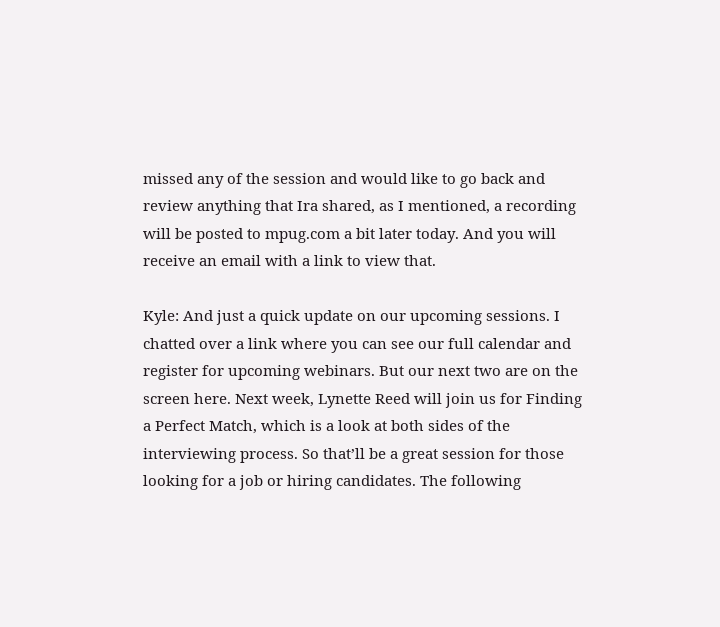missed any of the session and would like to go back and review anything that Ira shared, as I mentioned, a recording will be posted to mpug.com a bit later today. And you will receive an email with a link to view that.

Kyle: And just a quick update on our upcoming sessions. I chatted over a link where you can see our full calendar and register for upcoming webinars. But our next two are on the screen here. Next week, Lynette Reed will join us for Finding a Perfect Match, which is a look at both sides of the interviewing process. So that’ll be a great session for those looking for a job or hiring candidates. The following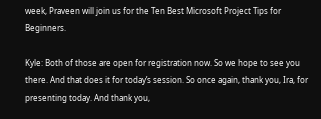week, Praveen will join us for the Ten Best Microsoft Project Tips for Beginners.

Kyle: Both of those are open for registration now. So we hope to see you there. And that does it for today’s session. So once again, thank you, Ira, for presenting today. And thank you,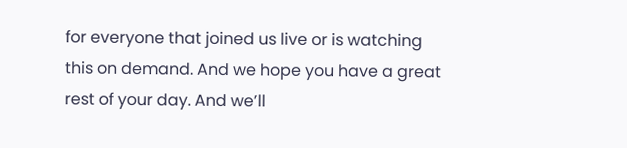for everyone that joined us live or is watching this on demand. And we hope you have a great rest of your day. And we’ll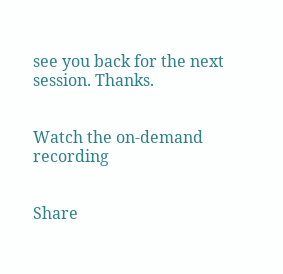see you back for the next session. Thanks.


Watch the on-demand recording


Share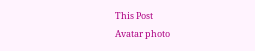This Post
Avatar photo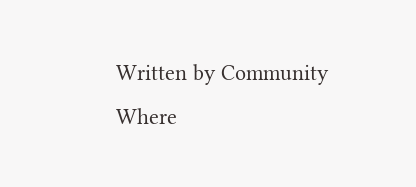Written by Community
Where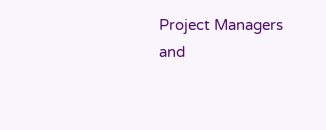Project Managers and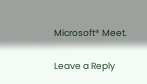Microsoft® Meet.

Leave a Reply